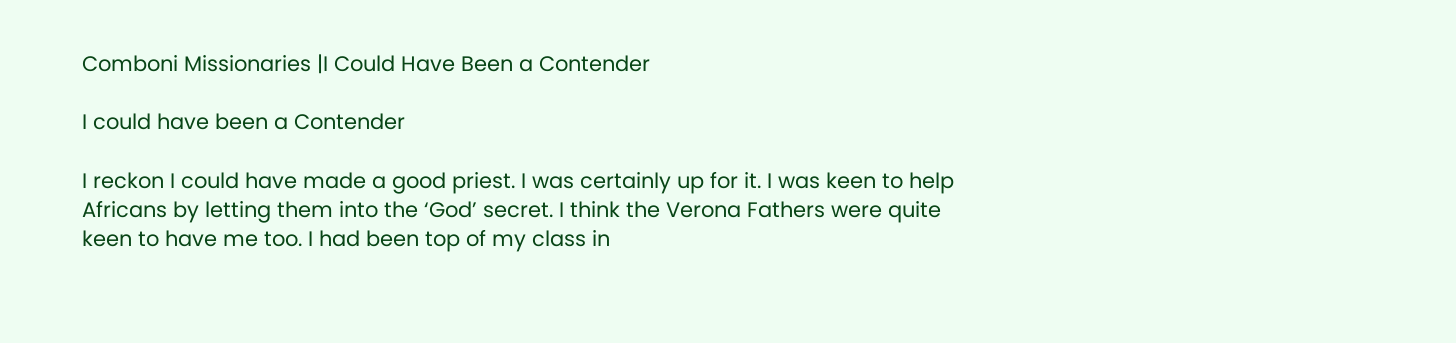Comboni Missionaries |I Could Have Been a Contender

I could have been a Contender

I reckon I could have made a good priest. I was certainly up for it. I was keen to help Africans by letting them into the ‘God’ secret. I think the Verona Fathers were quite keen to have me too. I had been top of my class in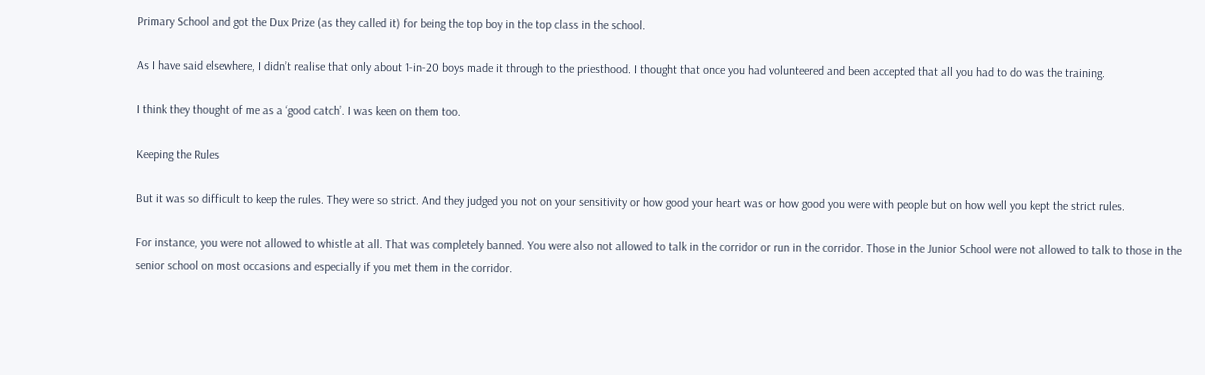Primary School and got the Dux Prize (as they called it) for being the top boy in the top class in the school.

As I have said elsewhere, I didn’t realise that only about 1-in-20 boys made it through to the priesthood. I thought that once you had volunteered and been accepted that all you had to do was the training.

I think they thought of me as a ‘good catch’. I was keen on them too.

Keeping the Rules

But it was so difficult to keep the rules. They were so strict. And they judged you not on your sensitivity or how good your heart was or how good you were with people but on how well you kept the strict rules.

For instance, you were not allowed to whistle at all. That was completely banned. You were also not allowed to talk in the corridor or run in the corridor. Those in the Junior School were not allowed to talk to those in the senior school on most occasions and especially if you met them in the corridor.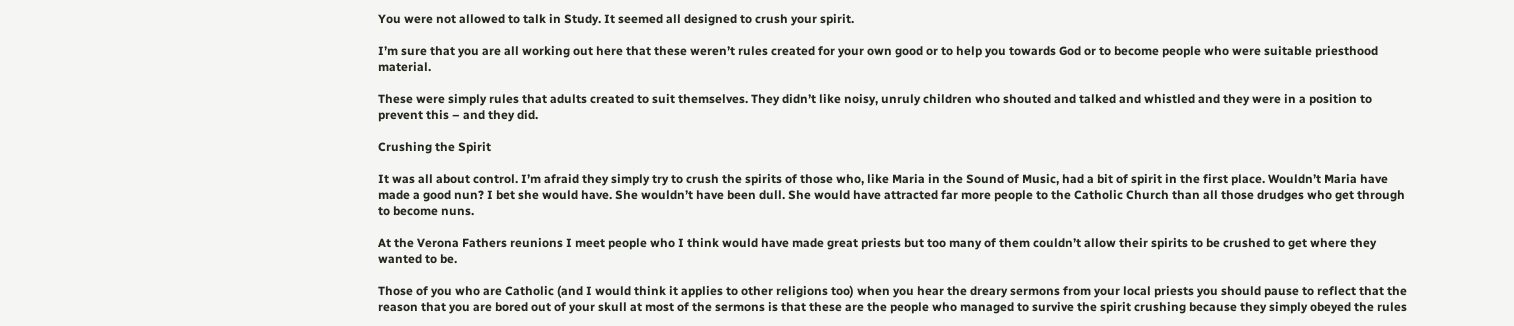You were not allowed to talk in Study. It seemed all designed to crush your spirit.

I’m sure that you are all working out here that these weren’t rules created for your own good or to help you towards God or to become people who were suitable priesthood material.

These were simply rules that adults created to suit themselves. They didn’t like noisy, unruly children who shouted and talked and whistled and they were in a position to prevent this – and they did.

Crushing the Spirit

It was all about control. I’m afraid they simply try to crush the spirits of those who, like Maria in the Sound of Music, had a bit of spirit in the first place. Wouldn’t Maria have made a good nun? I bet she would have. She wouldn’t have been dull. She would have attracted far more people to the Catholic Church than all those drudges who get through to become nuns.

At the Verona Fathers reunions I meet people who I think would have made great priests but too many of them couldn’t allow their spirits to be crushed to get where they wanted to be.

Those of you who are Catholic (and I would think it applies to other religions too) when you hear the dreary sermons from your local priests you should pause to reflect that the reason that you are bored out of your skull at most of the sermons is that these are the people who managed to survive the spirit crushing because they simply obeyed the rules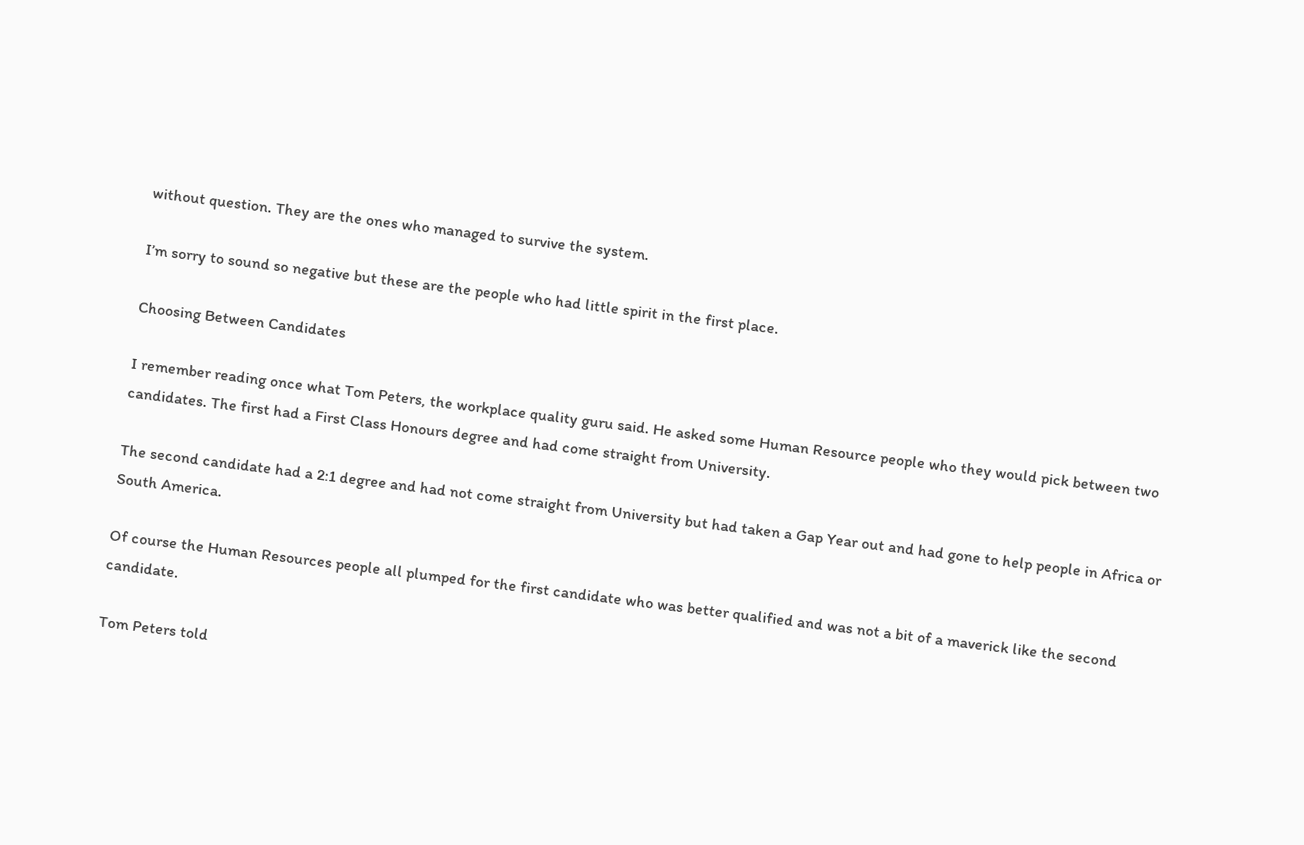without question. They are the ones who managed to survive the system.

I’m sorry to sound so negative but these are the people who had little spirit in the first place.

Choosing Between Candidates

I remember reading once what Tom Peters, the workplace quality guru said. He asked some Human Resource people who they would pick between two candidates. The first had a First Class Honours degree and had come straight from University.

The second candidate had a 2:1 degree and had not come straight from University but had taken a Gap Year out and had gone to help people in Africa or South America.

Of course the Human Resources people all plumped for the first candidate who was better qualified and was not a bit of a maverick like the second candidate.

Tom Peters told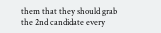them that they should grab the 2nd candidate every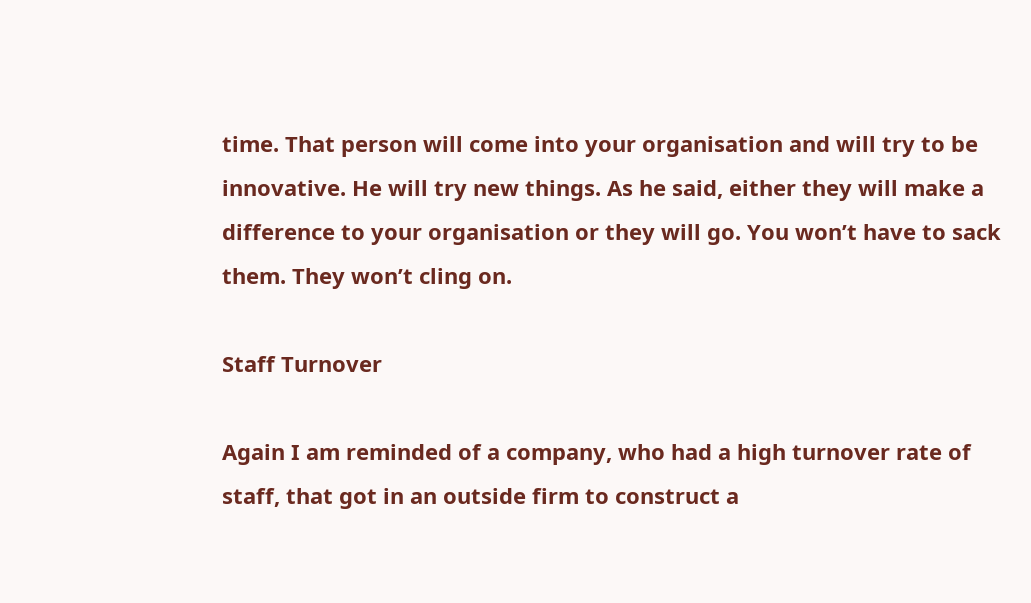time. That person will come into your organisation and will try to be innovative. He will try new things. As he said, either they will make a difference to your organisation or they will go. You won’t have to sack them. They won’t cling on.

Staff Turnover

Again I am reminded of a company, who had a high turnover rate of staff, that got in an outside firm to construct a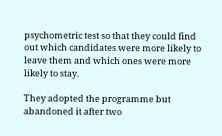psychometric test so that they could find out which candidates were more likely to leave them and which ones were more likely to stay.

They adopted the programme but abandoned it after two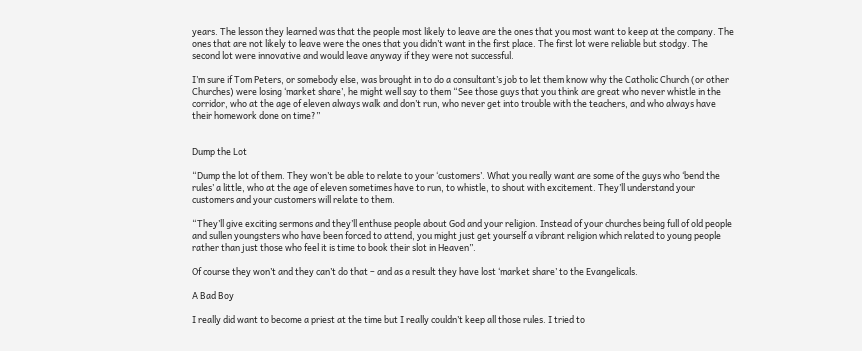years. The lesson they learned was that the people most likely to leave are the ones that you most want to keep at the company. The ones that are not likely to leave were the ones that you didn’t want in the first place. The first lot were reliable but stodgy. The second lot were innovative and would leave anyway if they were not successful.

I’m sure if Tom Peters, or somebody else, was brought in to do a consultant’s job to let them know why the Catholic Church (or other Churches) were losing ‘market share’, he might well say to them “See those guys that you think are great who never whistle in the corridor, who at the age of eleven always walk and don’t run, who never get into trouble with the teachers, and who always have their homework done on time?”


Dump the Lot

“Dump the lot of them. They won’t be able to relate to your ‘customers’. What you really want are some of the guys who ‘bend the rules’ a little, who at the age of eleven sometimes have to run, to whistle, to shout with excitement. They’ll understand your customers and your customers will relate to them.

“They’ll give exciting sermons and they’ll enthuse people about God and your religion. Instead of your churches being full of old people and sullen youngsters who have been forced to attend, you might just get yourself a vibrant religion which related to young people rather than just those who feel it is time to book their slot in Heaven”.

Of course they won’t and they can’t do that – and as a result they have lost ‘market share’ to the Evangelicals.

A Bad Boy

I really did want to become a priest at the time but I really couldn’t keep all those rules. I tried to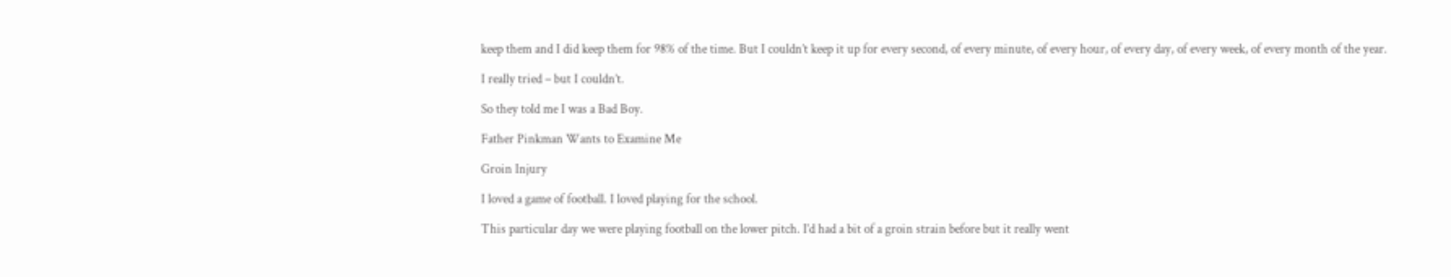keep them and I did keep them for 98% of the time. But I couldn’t keep it up for every second, of every minute, of every hour, of every day, of every week, of every month of the year.

I really tried – but I couldn’t.

So they told me I was a Bad Boy.

Father Pinkman Wants to Examine Me

Groin Injury

I loved a game of football. I loved playing for the school.

This particular day we were playing football on the lower pitch. I’d had a bit of a groin strain before but it really went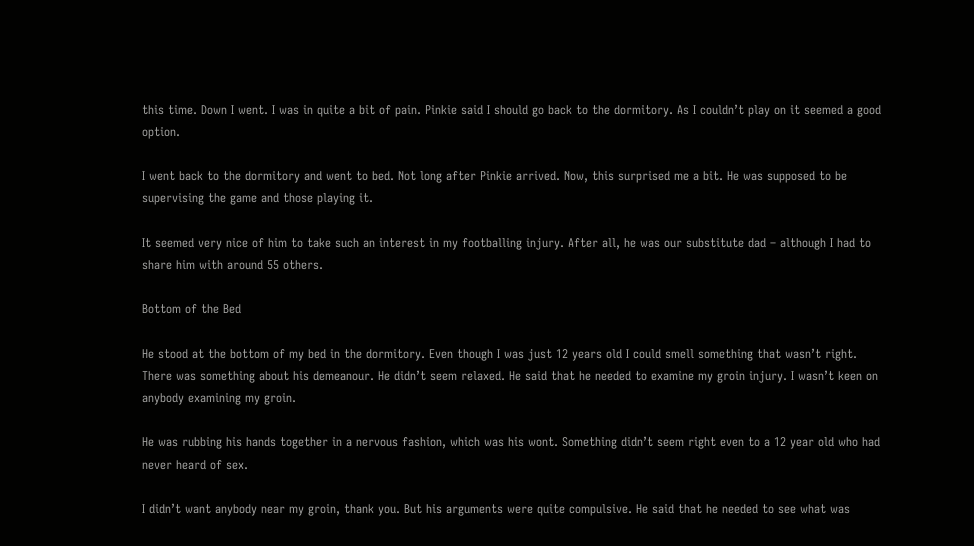this time. Down I went. I was in quite a bit of pain. Pinkie said I should go back to the dormitory. As I couldn’t play on it seemed a good option.

I went back to the dormitory and went to bed. Not long after Pinkie arrived. Now, this surprised me a bit. He was supposed to be supervising the game and those playing it.

It seemed very nice of him to take such an interest in my footballing injury. After all, he was our substitute dad – although I had to share him with around 55 others.

Bottom of the Bed

He stood at the bottom of my bed in the dormitory. Even though I was just 12 years old I could smell something that wasn’t right. There was something about his demeanour. He didn’t seem relaxed. He said that he needed to examine my groin injury. I wasn’t keen on anybody examining my groin.

He was rubbing his hands together in a nervous fashion, which was his wont. Something didn’t seem right even to a 12 year old who had never heard of sex.

I didn’t want anybody near my groin, thank you. But his arguments were quite compulsive. He said that he needed to see what was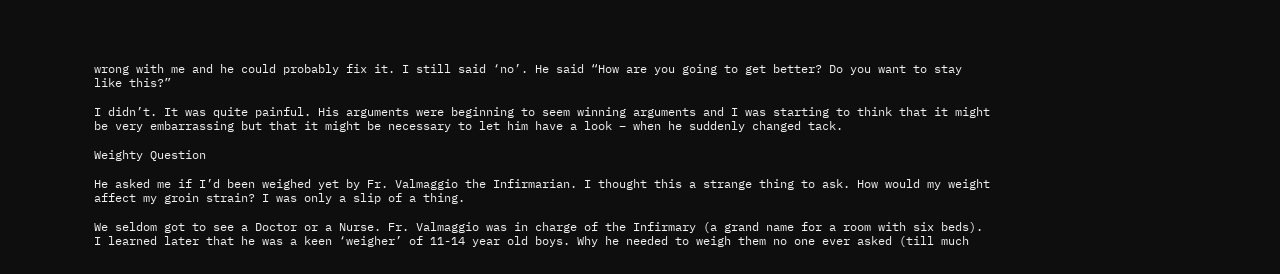wrong with me and he could probably fix it. I still said ‘no’. He said “How are you going to get better? Do you want to stay like this?”

I didn’t. It was quite painful. His arguments were beginning to seem winning arguments and I was starting to think that it might be very embarrassing but that it might be necessary to let him have a look – when he suddenly changed tack.

Weighty Question

He asked me if I’d been weighed yet by Fr. Valmaggio the Infirmarian. I thought this a strange thing to ask. How would my weight affect my groin strain? I was only a slip of a thing.

We seldom got to see a Doctor or a Nurse. Fr. Valmaggio was in charge of the Infirmary (a grand name for a room with six beds). I learned later that he was a keen ‘weigher’ of 11-14 year old boys. Why he needed to weigh them no one ever asked (till much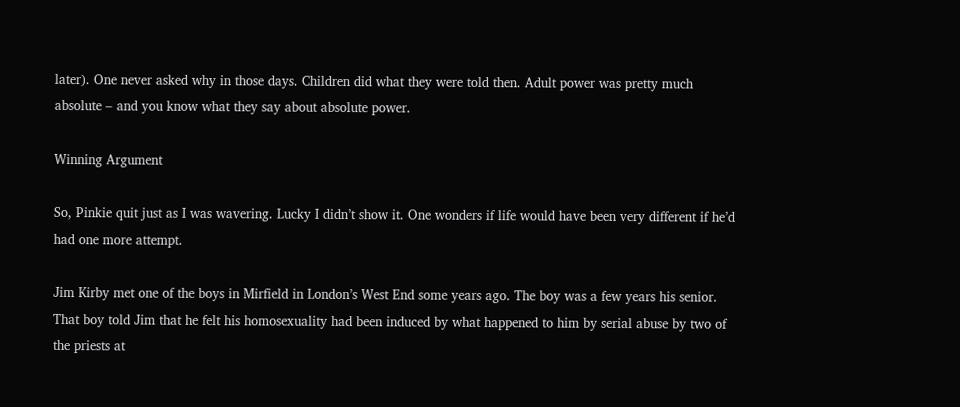later). One never asked why in those days. Children did what they were told then. Adult power was pretty much absolute – and you know what they say about absolute power.

Winning Argument

So, Pinkie quit just as I was wavering. Lucky I didn’t show it. One wonders if life would have been very different if he’d had one more attempt.

Jim Kirby met one of the boys in Mirfield in London’s West End some years ago. The boy was a few years his senior. That boy told Jim that he felt his homosexuality had been induced by what happened to him by serial abuse by two of the priests at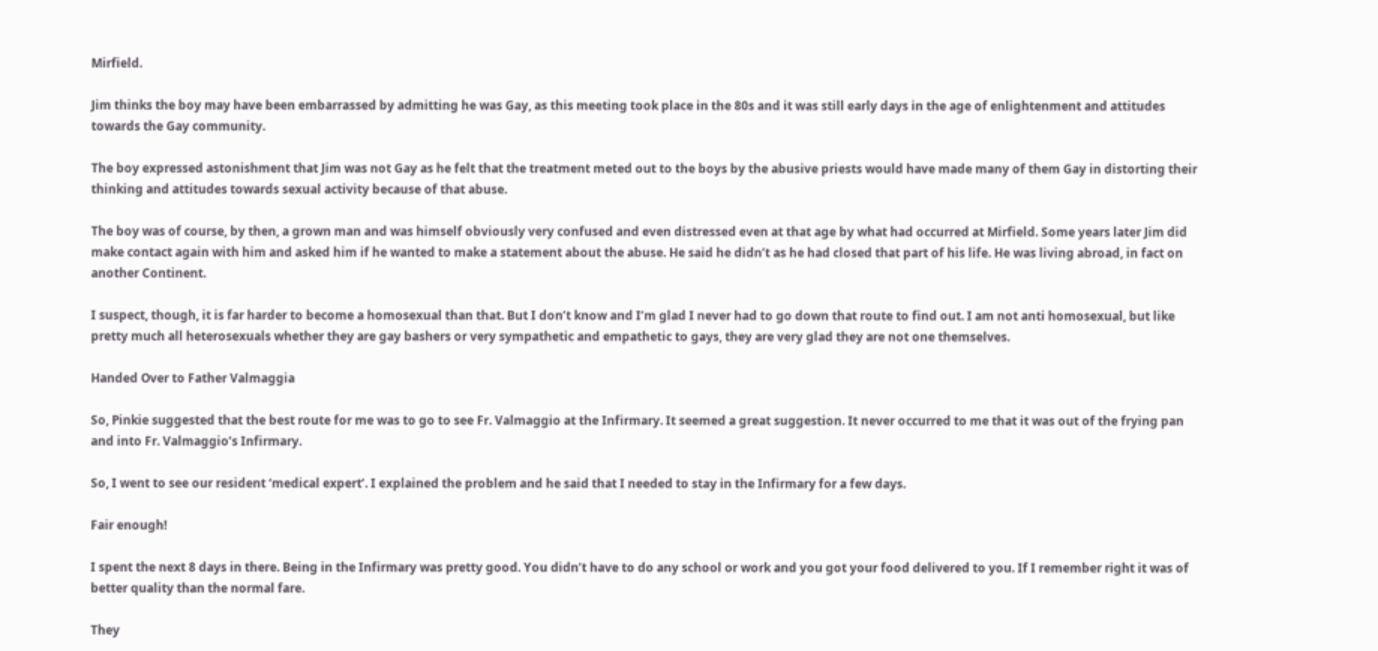Mirfield.

Jim thinks the boy may have been embarrassed by admitting he was Gay, as this meeting took place in the 80s and it was still early days in the age of enlightenment and attitudes towards the Gay community.

The boy expressed astonishment that Jim was not Gay as he felt that the treatment meted out to the boys by the abusive priests would have made many of them Gay in distorting their thinking and attitudes towards sexual activity because of that abuse.

The boy was of course, by then, a grown man and was himself obviously very confused and even distressed even at that age by what had occurred at Mirfield. Some years later Jim did make contact again with him and asked him if he wanted to make a statement about the abuse. He said he didn’t as he had closed that part of his life. He was living abroad, in fact on another Continent.

I suspect, though, it is far harder to become a homosexual than that. But I don’t know and I’m glad I never had to go down that route to find out. I am not anti homosexual, but like pretty much all heterosexuals whether they are gay bashers or very sympathetic and empathetic to gays, they are very glad they are not one themselves.

Handed Over to Father Valmaggia

So, Pinkie suggested that the best route for me was to go to see Fr. Valmaggio at the Infirmary. It seemed a great suggestion. It never occurred to me that it was out of the frying pan and into Fr. Valmaggio’s Infirmary.

So, I went to see our resident ‘medical expert’. I explained the problem and he said that I needed to stay in the Infirmary for a few days.

Fair enough!

I spent the next 8 days in there. Being in the Infirmary was pretty good. You didn’t have to do any school or work and you got your food delivered to you. If I remember right it was of better quality than the normal fare.

They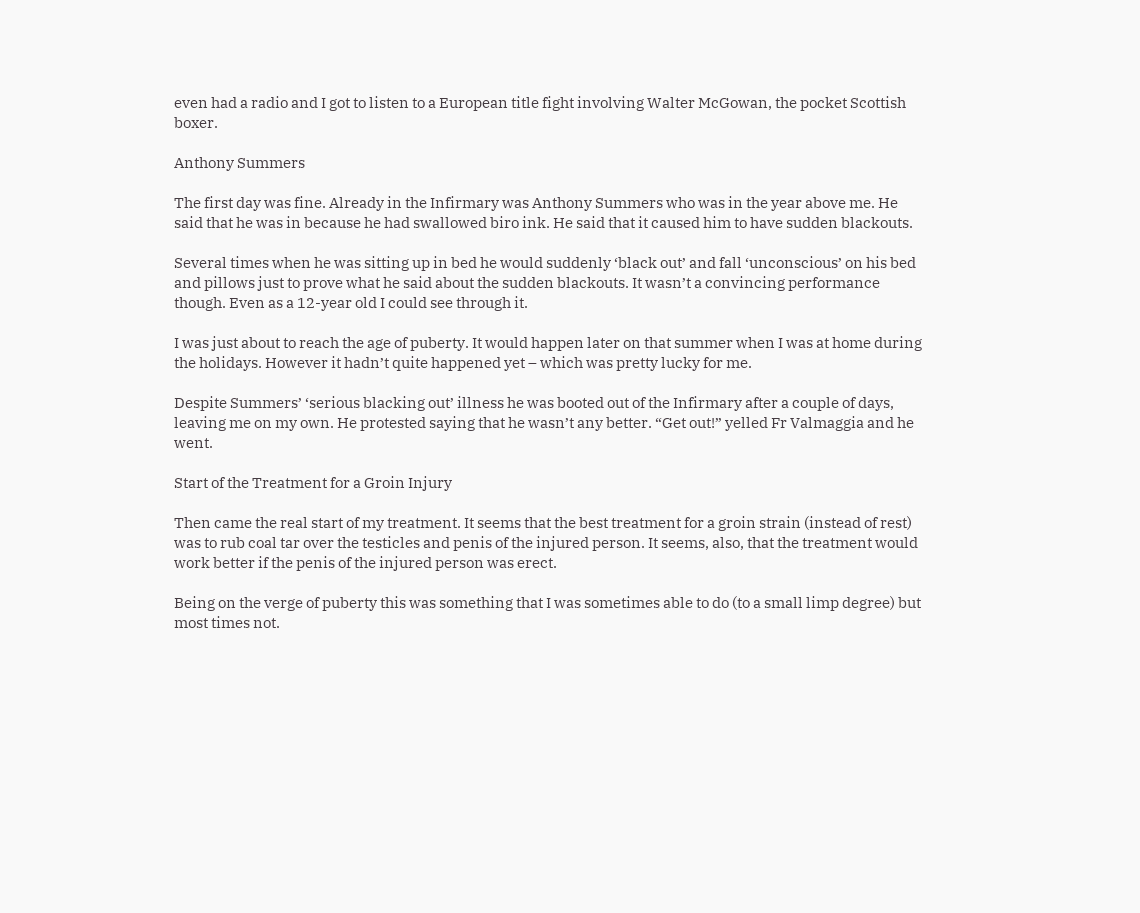even had a radio and I got to listen to a European title fight involving Walter McGowan, the pocket Scottish boxer.

Anthony Summers

The first day was fine. Already in the Infirmary was Anthony Summers who was in the year above me. He said that he was in because he had swallowed biro ink. He said that it caused him to have sudden blackouts.

Several times when he was sitting up in bed he would suddenly ‘black out’ and fall ‘unconscious’ on his bed and pillows just to prove what he said about the sudden blackouts. It wasn’t a convincing performance though. Even as a 12-year old I could see through it.

I was just about to reach the age of puberty. It would happen later on that summer when I was at home during the holidays. However it hadn’t quite happened yet – which was pretty lucky for me.

Despite Summers’ ‘serious blacking out’ illness he was booted out of the Infirmary after a couple of days, leaving me on my own. He protested saying that he wasn’t any better. “Get out!” yelled Fr Valmaggia and he went.

Start of the Treatment for a Groin Injury

Then came the real start of my treatment. It seems that the best treatment for a groin strain (instead of rest) was to rub coal tar over the testicles and penis of the injured person. It seems, also, that the treatment would work better if the penis of the injured person was erect.

Being on the verge of puberty this was something that I was sometimes able to do (to a small limp degree) but most times not.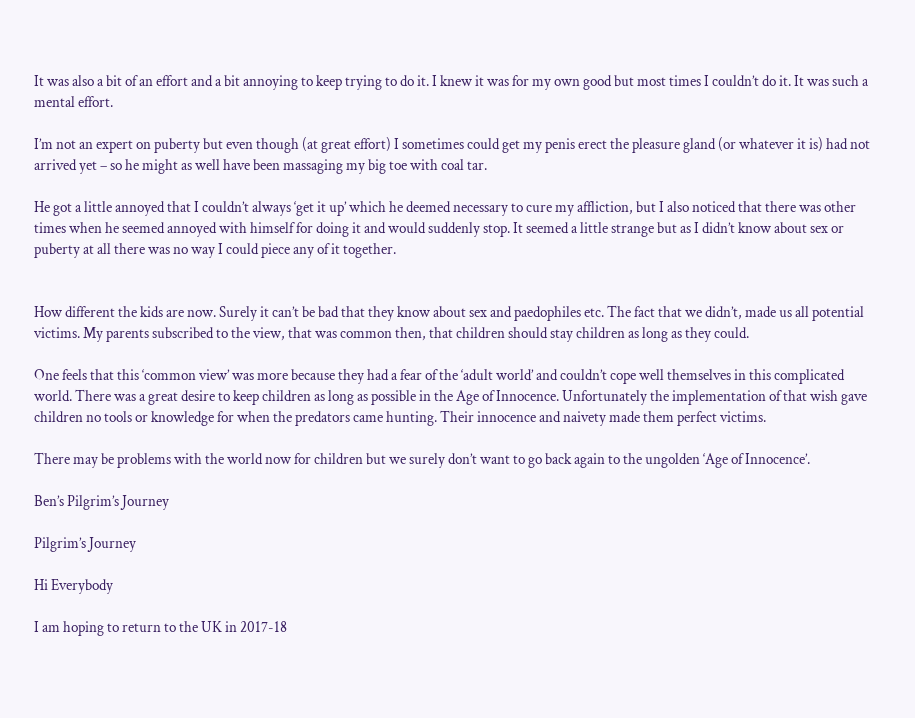It was also a bit of an effort and a bit annoying to keep trying to do it. I knew it was for my own good but most times I couldn’t do it. It was such a mental effort.

I’m not an expert on puberty but even though (at great effort) I sometimes could get my penis erect the pleasure gland (or whatever it is) had not arrived yet – so he might as well have been massaging my big toe with coal tar.

He got a little annoyed that I couldn’t always ‘get it up’ which he deemed necessary to cure my affliction, but I also noticed that there was other times when he seemed annoyed with himself for doing it and would suddenly stop. It seemed a little strange but as I didn’t know about sex or puberty at all there was no way I could piece any of it together.


How different the kids are now. Surely it can’t be bad that they know about sex and paedophiles etc. The fact that we didn’t, made us all potential victims. My parents subscribed to the view, that was common then, that children should stay children as long as they could.

One feels that this ‘common view’ was more because they had a fear of the ‘adult world’ and couldn’t cope well themselves in this complicated world. There was a great desire to keep children as long as possible in the Age of Innocence. Unfortunately the implementation of that wish gave children no tools or knowledge for when the predators came hunting. Their innocence and naivety made them perfect victims.

There may be problems with the world now for children but we surely don’t want to go back again to the ungolden ‘Age of Innocence’.

Ben’s Pilgrim’s Journey

Pilgrim’s Journey

Hi Everybody

I am hoping to return to the UK in 2017-18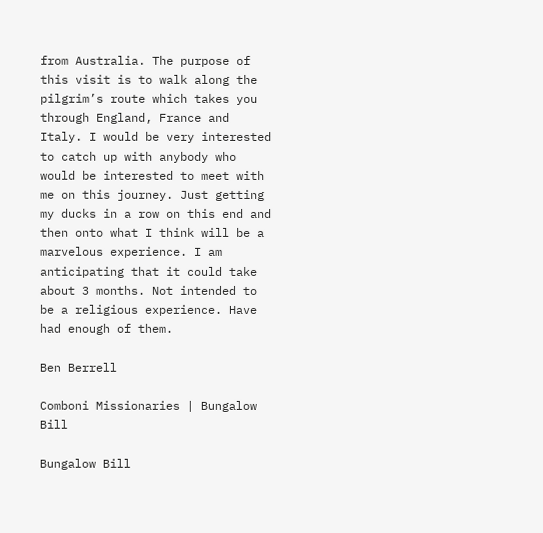from Australia. The purpose of this visit is to walk along the pilgrim’s route which takes you through England, France and Italy. I would be very interested to catch up with anybody who would be interested to meet with me on this journey. Just getting my ducks in a row on this end and then onto what I think will be a marvelous experience. I am anticipating that it could take about 3 months. Not intended to be a religious experience. Have had enough of them.

Ben Berrell

Comboni Missionaries | Bungalow Bill

Bungalow Bill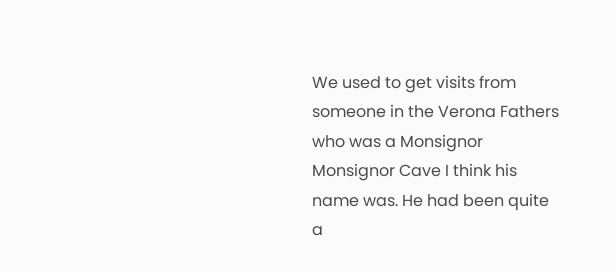We used to get visits from someone in the Verona Fathers who was a Monsignor Monsignor Cave I think his name was. He had been quite a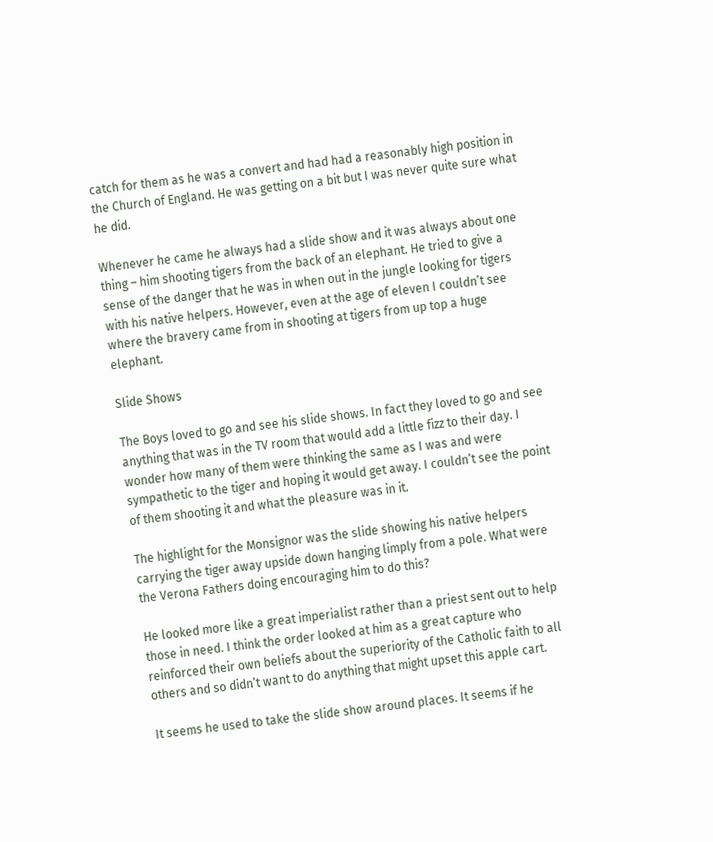catch for them as he was a convert and had had a reasonably high position in the Church of England. He was getting on a bit but I was never quite sure what he did.

Whenever he came he always had a slide show and it was always about one thing – him shooting tigers from the back of an elephant. He tried to give a sense of the danger that he was in when out in the jungle looking for tigers with his native helpers. However, even at the age of eleven I couldn’t see where the bravery came from in shooting at tigers from up top a huge elephant.

Slide Shows

The Boys loved to go and see his slide shows. In fact they loved to go and see anything that was in the TV room that would add a little fizz to their day. I wonder how many of them were thinking the same as I was and were sympathetic to the tiger and hoping it would get away. I couldn’t see the point of them shooting it and what the pleasure was in it.

The highlight for the Monsignor was the slide showing his native helpers carrying the tiger away upside down hanging limply from a pole. What were the Verona Fathers doing encouraging him to do this?

He looked more like a great imperialist rather than a priest sent out to help those in need. I think the order looked at him as a great capture who reinforced their own beliefs about the superiority of the Catholic faith to all others and so didn’t want to do anything that might upset this apple cart.

It seems he used to take the slide show around places. It seems if he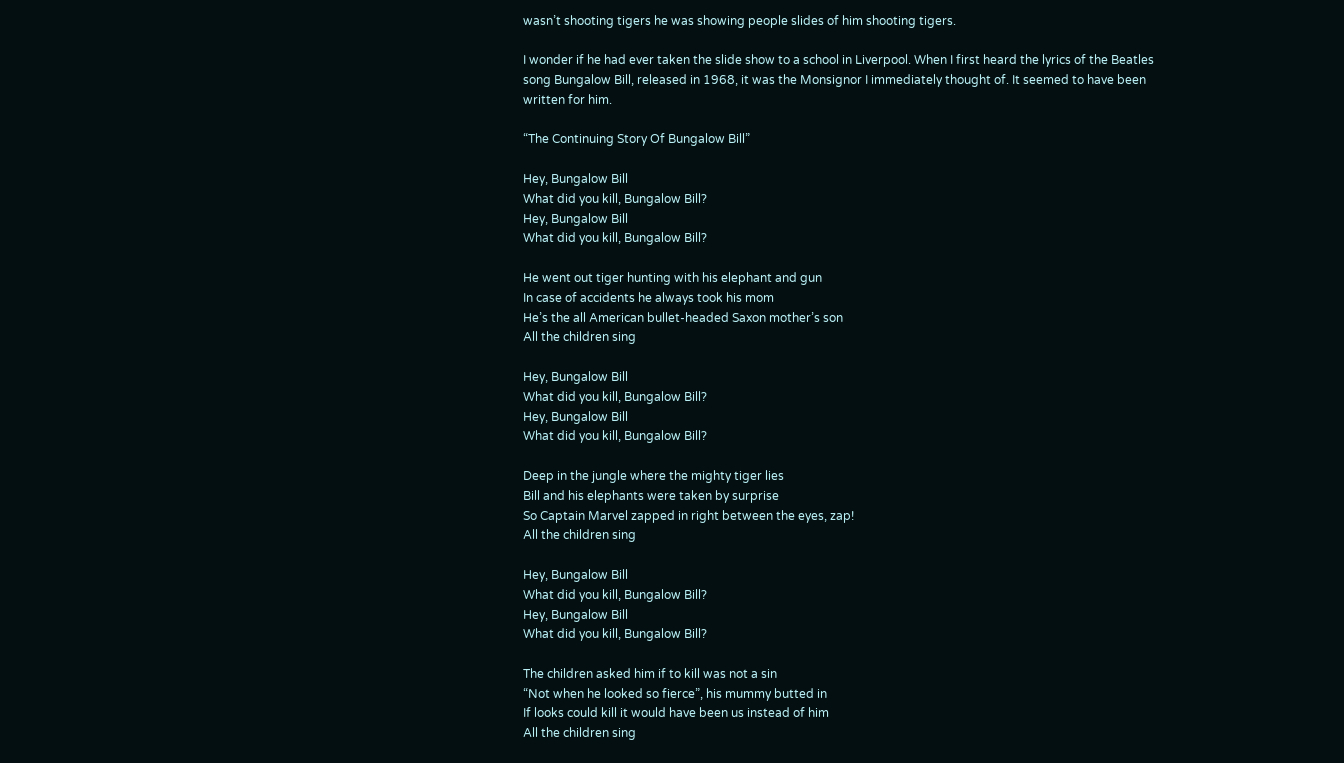wasn’t shooting tigers he was showing people slides of him shooting tigers.

I wonder if he had ever taken the slide show to a school in Liverpool. When I first heard the lyrics of the Beatles song Bungalow Bill, released in 1968, it was the Monsignor I immediately thought of. It seemed to have been written for him.

“The Continuing Story Of Bungalow Bill”

Hey, Bungalow Bill
What did you kill, Bungalow Bill?
Hey, Bungalow Bill
What did you kill, Bungalow Bill?

He went out tiger hunting with his elephant and gun
In case of accidents he always took his mom
He’s the all American bullet-headed Saxon mother’s son
All the children sing

Hey, Bungalow Bill
What did you kill, Bungalow Bill?
Hey, Bungalow Bill
What did you kill, Bungalow Bill?

Deep in the jungle where the mighty tiger lies
Bill and his elephants were taken by surprise
So Captain Marvel zapped in right between the eyes, zap!
All the children sing

Hey, Bungalow Bill
What did you kill, Bungalow Bill?
Hey, Bungalow Bill
What did you kill, Bungalow Bill?

The children asked him if to kill was not a sin
“Not when he looked so fierce”, his mummy butted in
If looks could kill it would have been us instead of him
All the children sing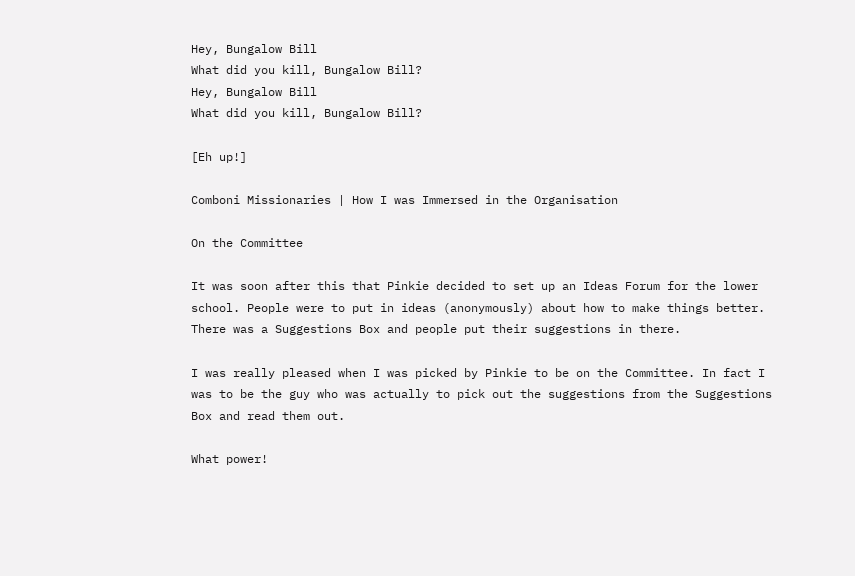Hey, Bungalow Bill
What did you kill, Bungalow Bill?
Hey, Bungalow Bill
What did you kill, Bungalow Bill?

[Eh up!]

Comboni Missionaries | How I was Immersed in the Organisation

On the Committee

It was soon after this that Pinkie decided to set up an Ideas Forum for the lower school. People were to put in ideas (anonymously) about how to make things better. There was a Suggestions Box and people put their suggestions in there.

I was really pleased when I was picked by Pinkie to be on the Committee. In fact I was to be the guy who was actually to pick out the suggestions from the Suggestions Box and read them out.

What power!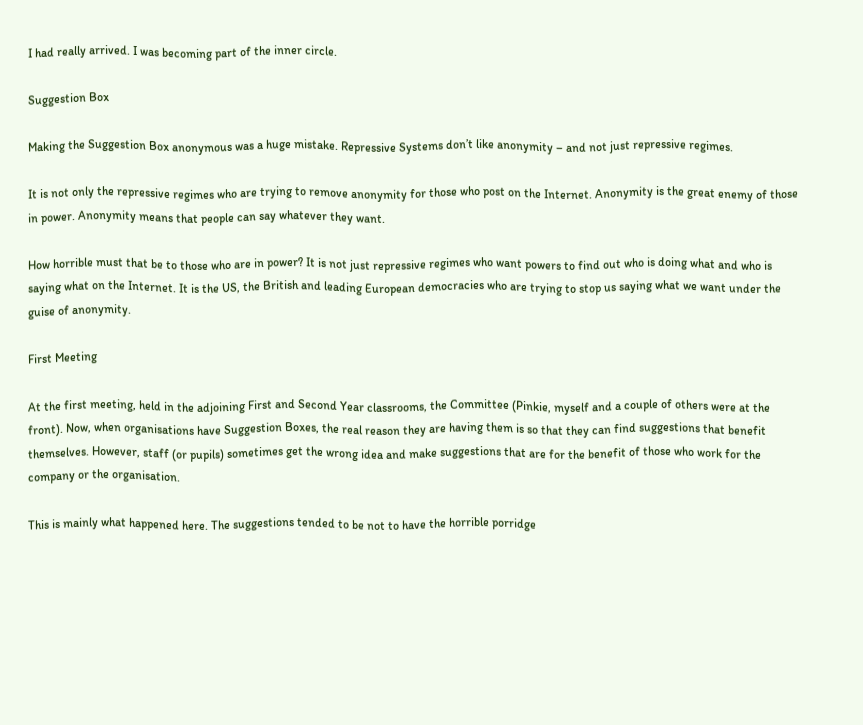I had really arrived. I was becoming part of the inner circle.

Suggestion Box

Making the Suggestion Box anonymous was a huge mistake. Repressive Systems don’t like anonymity – and not just repressive regimes.

It is not only the repressive regimes who are trying to remove anonymity for those who post on the Internet. Anonymity is the great enemy of those in power. Anonymity means that people can say whatever they want.

How horrible must that be to those who are in power? It is not just repressive regimes who want powers to find out who is doing what and who is saying what on the Internet. It is the US, the British and leading European democracies who are trying to stop us saying what we want under the guise of anonymity.

First Meeting

At the first meeting, held in the adjoining First and Second Year classrooms, the Committee (Pinkie, myself and a couple of others were at the front). Now, when organisations have Suggestion Boxes, the real reason they are having them is so that they can find suggestions that benefit themselves. However, staff (or pupils) sometimes get the wrong idea and make suggestions that are for the benefit of those who work for the company or the organisation.

This is mainly what happened here. The suggestions tended to be not to have the horrible porridge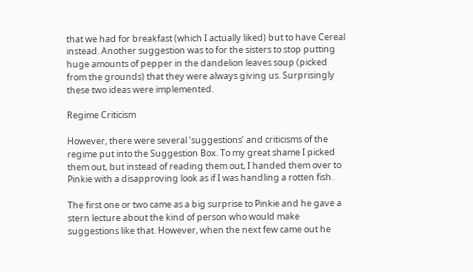that we had for breakfast (which I actually liked) but to have Cereal instead. Another suggestion was to for the sisters to stop putting huge amounts of pepper in the dandelion leaves soup (picked from the grounds) that they were always giving us. Surprisingly these two ideas were implemented.

Regime Criticism

However, there were several ‘suggestions’ and criticisms of the regime put into the Suggestion Box. To my great shame I picked them out, but instead of reading them out, I handed them over to Pinkie with a disapproving look as if I was handling a rotten fish.

The first one or two came as a big surprise to Pinkie and he gave a stern lecture about the kind of person who would make suggestions like that. However, when the next few came out he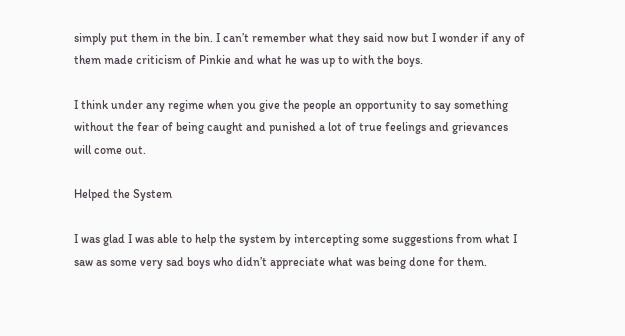simply put them in the bin. I can’t remember what they said now but I wonder if any of them made criticism of Pinkie and what he was up to with the boys.

I think under any regime when you give the people an opportunity to say something without the fear of being caught and punished a lot of true feelings and grievances will come out.

Helped the System

I was glad I was able to help the system by intercepting some suggestions from what I saw as some very sad boys who didn’t appreciate what was being done for them.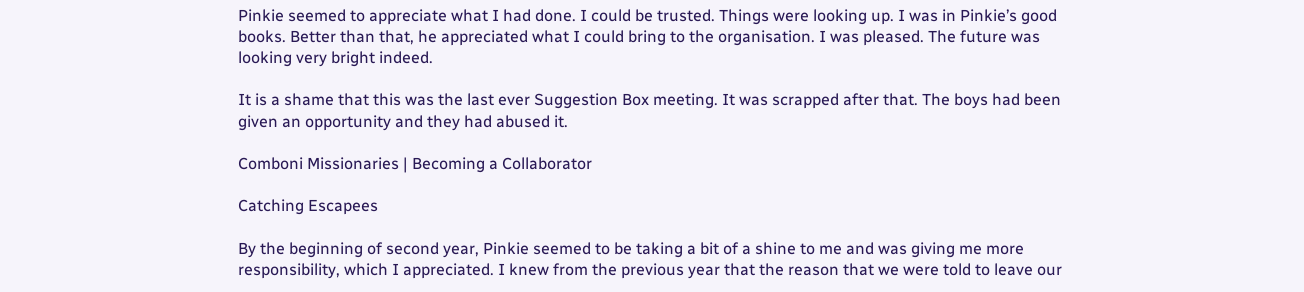Pinkie seemed to appreciate what I had done. I could be trusted. Things were looking up. I was in Pinkie’s good books. Better than that, he appreciated what I could bring to the organisation. I was pleased. The future was looking very bright indeed.

It is a shame that this was the last ever Suggestion Box meeting. It was scrapped after that. The boys had been given an opportunity and they had abused it.

Comboni Missionaries | Becoming a Collaborator

Catching Escapees

By the beginning of second year, Pinkie seemed to be taking a bit of a shine to me and was giving me more responsibility, which I appreciated. I knew from the previous year that the reason that we were told to leave our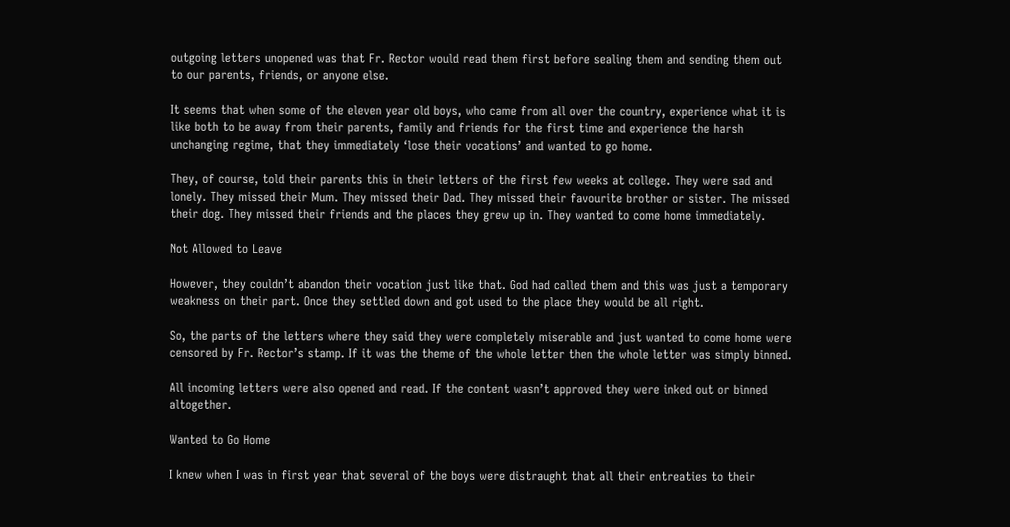outgoing letters unopened was that Fr. Rector would read them first before sealing them and sending them out to our parents, friends, or anyone else.

It seems that when some of the eleven year old boys, who came from all over the country, experience what it is like both to be away from their parents, family and friends for the first time and experience the harsh unchanging regime, that they immediately ‘lose their vocations’ and wanted to go home.

They, of course, told their parents this in their letters of the first few weeks at college. They were sad and lonely. They missed their Mum. They missed their Dad. They missed their favourite brother or sister. The missed their dog. They missed their friends and the places they grew up in. They wanted to come home immediately.

Not Allowed to Leave

However, they couldn’t abandon their vocation just like that. God had called them and this was just a temporary weakness on their part. Once they settled down and got used to the place they would be all right.

So, the parts of the letters where they said they were completely miserable and just wanted to come home were censored by Fr. Rector’s stamp. If it was the theme of the whole letter then the whole letter was simply binned.

All incoming letters were also opened and read. If the content wasn’t approved they were inked out or binned altogether.

Wanted to Go Home

I knew when I was in first year that several of the boys were distraught that all their entreaties to their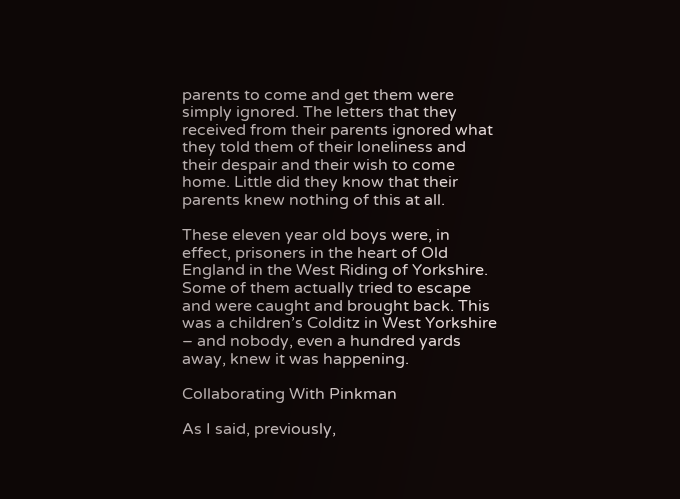parents to come and get them were simply ignored. The letters that they received from their parents ignored what they told them of their loneliness and their despair and their wish to come home. Little did they know that their parents knew nothing of this at all.

These eleven year old boys were, in effect, prisoners in the heart of Old England in the West Riding of Yorkshire. Some of them actually tried to escape and were caught and brought back. This was a children’s Colditz in West Yorkshire – and nobody, even a hundred yards away, knew it was happening.

Collaborating With Pinkman

As I said, previously,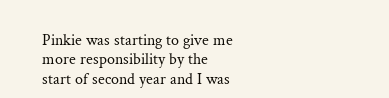Pinkie was starting to give me more responsibility by the start of second year and I was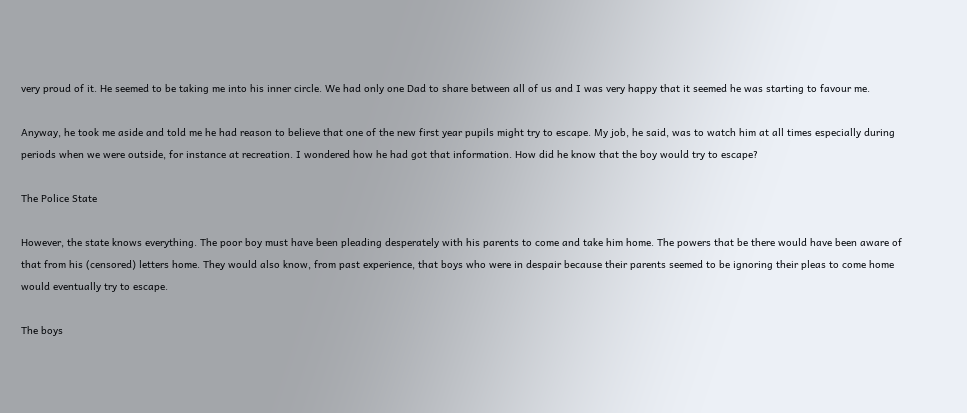very proud of it. He seemed to be taking me into his inner circle. We had only one Dad to share between all of us and I was very happy that it seemed he was starting to favour me.

Anyway, he took me aside and told me he had reason to believe that one of the new first year pupils might try to escape. My job, he said, was to watch him at all times especially during periods when we were outside, for instance at recreation. I wondered how he had got that information. How did he know that the boy would try to escape?

The Police State

However, the state knows everything. The poor boy must have been pleading desperately with his parents to come and take him home. The powers that be there would have been aware of that from his (censored) letters home. They would also know, from past experience, that boys who were in despair because their parents seemed to be ignoring their pleas to come home would eventually try to escape.

The boys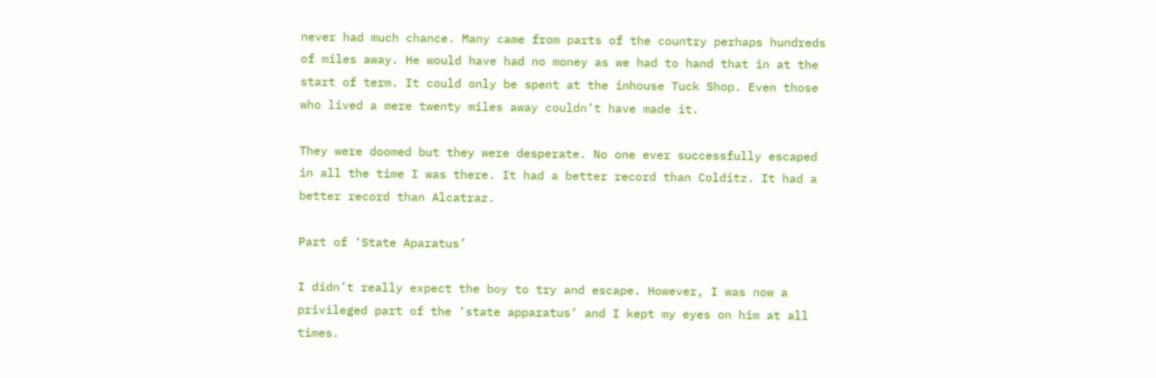never had much chance. Many came from parts of the country perhaps hundreds of miles away. He would have had no money as we had to hand that in at the start of term. It could only be spent at the inhouse Tuck Shop. Even those who lived a mere twenty miles away couldn’t have made it.

They were doomed but they were desperate. No one ever successfully escaped in all the time I was there. It had a better record than Colditz. It had a better record than Alcatraz.

Part of ‘State Aparatus’

I didn’t really expect the boy to try and escape. However, I was now a privileged part of the ‘state apparatus’ and I kept my eyes on him at all times.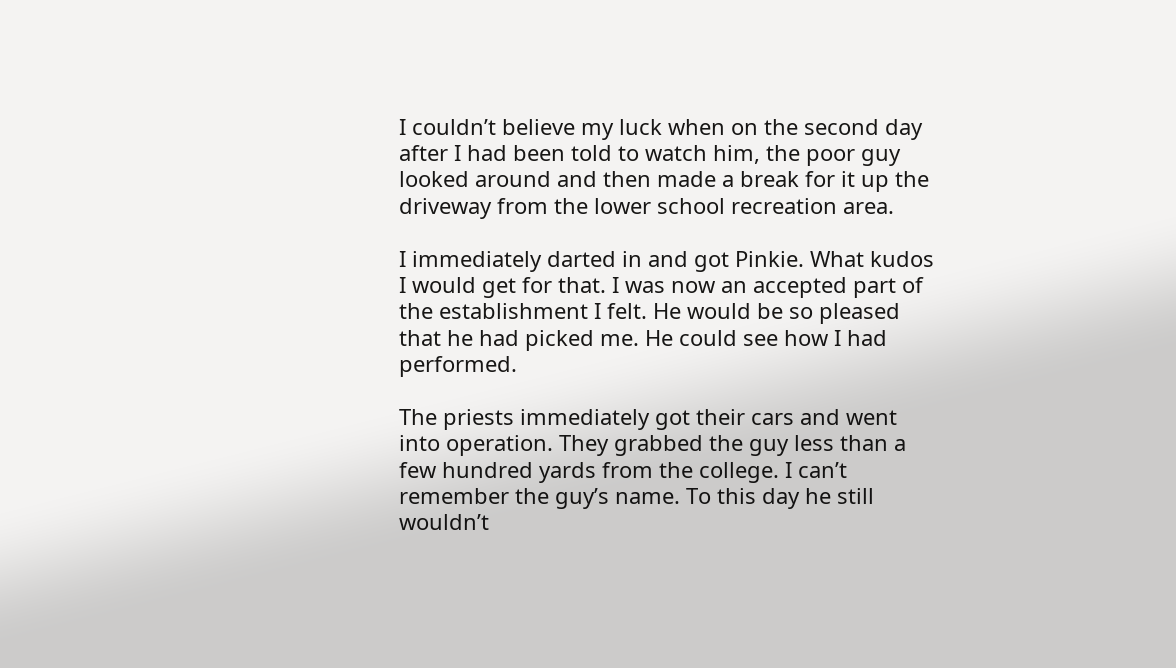I couldn’t believe my luck when on the second day after I had been told to watch him, the poor guy looked around and then made a break for it up the driveway from the lower school recreation area.

I immediately darted in and got Pinkie. What kudos I would get for that. I was now an accepted part of the establishment I felt. He would be so pleased that he had picked me. He could see how I had performed.

The priests immediately got their cars and went into operation. They grabbed the guy less than a few hundred yards from the college. I can’t remember the guy’s name. To this day he still wouldn’t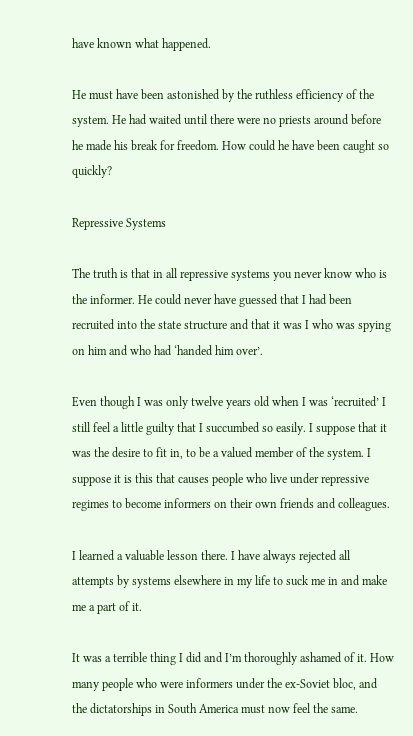have known what happened.

He must have been astonished by the ruthless efficiency of the system. He had waited until there were no priests around before he made his break for freedom. How could he have been caught so quickly?

Repressive Systems

The truth is that in all repressive systems you never know who is the informer. He could never have guessed that I had been recruited into the state structure and that it was I who was spying on him and who had ‘handed him over’.

Even though I was only twelve years old when I was ‘recruited’ I still feel a little guilty that I succumbed so easily. I suppose that it was the desire to fit in, to be a valued member of the system. I suppose it is this that causes people who live under repressive regimes to become informers on their own friends and colleagues.

I learned a valuable lesson there. I have always rejected all attempts by systems elsewhere in my life to suck me in and make me a part of it.

It was a terrible thing I did and I’m thoroughly ashamed of it. How many people who were informers under the ex-Soviet bloc, and the dictatorships in South America must now feel the same.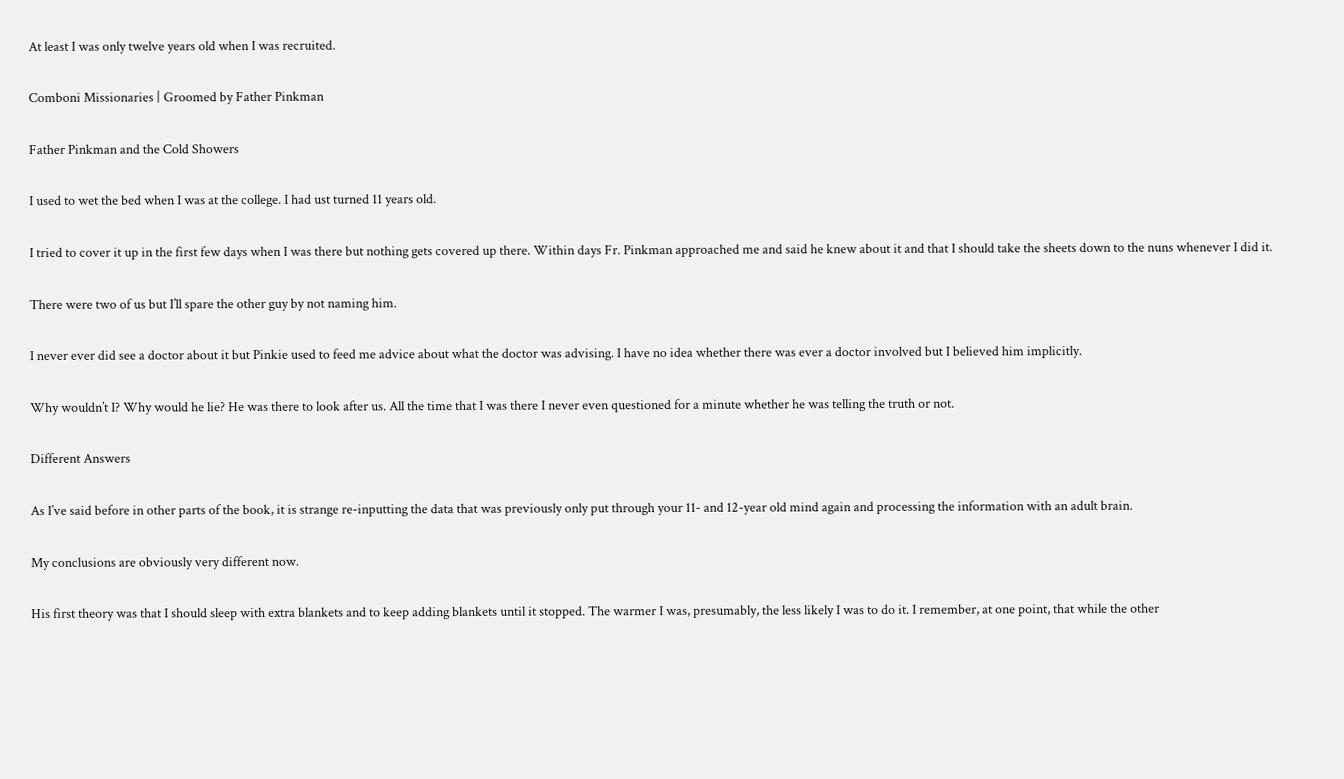At least I was only twelve years old when I was recruited.

Comboni Missionaries | Groomed by Father Pinkman

Father Pinkman and the Cold Showers

I used to wet the bed when I was at the college. I had ust turned 11 years old.

I tried to cover it up in the first few days when I was there but nothing gets covered up there. Within days Fr. Pinkman approached me and said he knew about it and that I should take the sheets down to the nuns whenever I did it.

There were two of us but I’ll spare the other guy by not naming him.

I never ever did see a doctor about it but Pinkie used to feed me advice about what the doctor was advising. I have no idea whether there was ever a doctor involved but I believed him implicitly.

Why wouldn’t I? Why would he lie? He was there to look after us. All the time that I was there I never even questioned for a minute whether he was telling the truth or not.

Different Answers

As I’ve said before in other parts of the book, it is strange re-inputting the data that was previously only put through your 11- and 12-year old mind again and processing the information with an adult brain.

My conclusions are obviously very different now.

His first theory was that I should sleep with extra blankets and to keep adding blankets until it stopped. The warmer I was, presumably, the less likely I was to do it. I remember, at one point, that while the other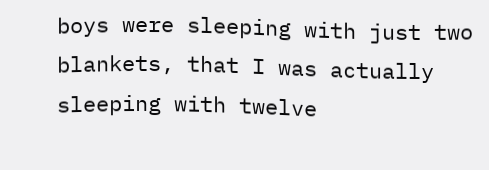boys were sleeping with just two blankets, that I was actually sleeping with twelve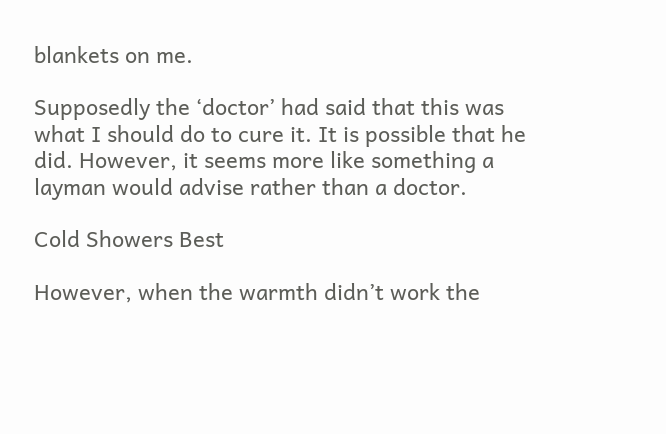blankets on me.

Supposedly the ‘doctor’ had said that this was what I should do to cure it. It is possible that he did. However, it seems more like something a layman would advise rather than a doctor.

Cold Showers Best

However, when the warmth didn’t work the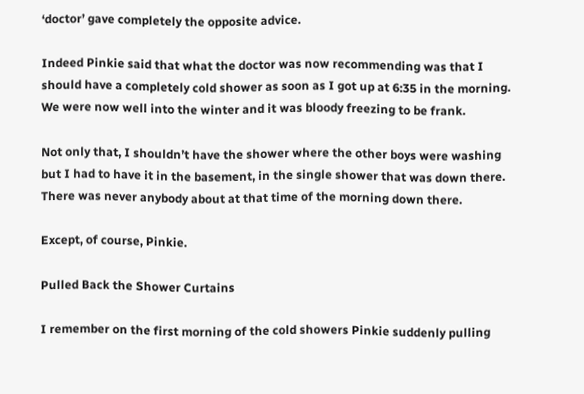‘doctor’ gave completely the opposite advice.

Indeed Pinkie said that what the doctor was now recommending was that I should have a completely cold shower as soon as I got up at 6:35 in the morning. We were now well into the winter and it was bloody freezing to be frank.

Not only that, I shouldn’t have the shower where the other boys were washing but I had to have it in the basement, in the single shower that was down there. There was never anybody about at that time of the morning down there.

Except, of course, Pinkie.

Pulled Back the Shower Curtains

I remember on the first morning of the cold showers Pinkie suddenly pulling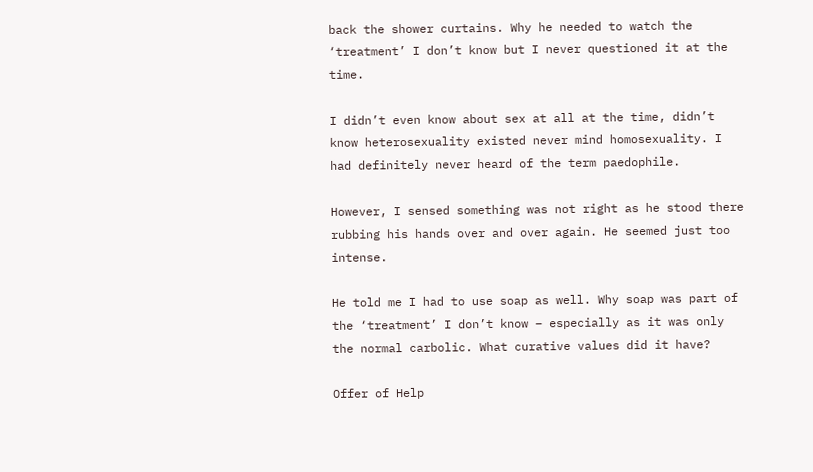back the shower curtains. Why he needed to watch the ‘treatment’ I don’t know but I never questioned it at the time.

I didn’t even know about sex at all at the time, didn’t know heterosexuality existed never mind homosexuality. I had definitely never heard of the term paedophile.

However, I sensed something was not right as he stood there rubbing his hands over and over again. He seemed just too intense.

He told me I had to use soap as well. Why soap was part of the ‘treatment’ I don’t know – especially as it was only the normal carbolic. What curative values did it have?

Offer of Help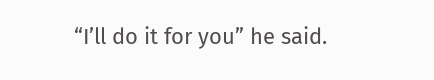“I’ll do it for you” he said.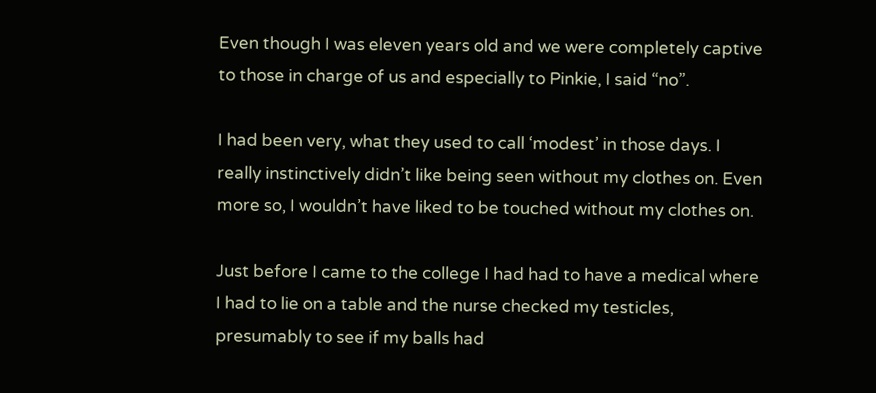Even though I was eleven years old and we were completely captive to those in charge of us and especially to Pinkie, I said “no”.

I had been very, what they used to call ‘modest’ in those days. I really instinctively didn’t like being seen without my clothes on. Even more so, I wouldn’t have liked to be touched without my clothes on.

Just before I came to the college I had had to have a medical where I had to lie on a table and the nurse checked my testicles, presumably to see if my balls had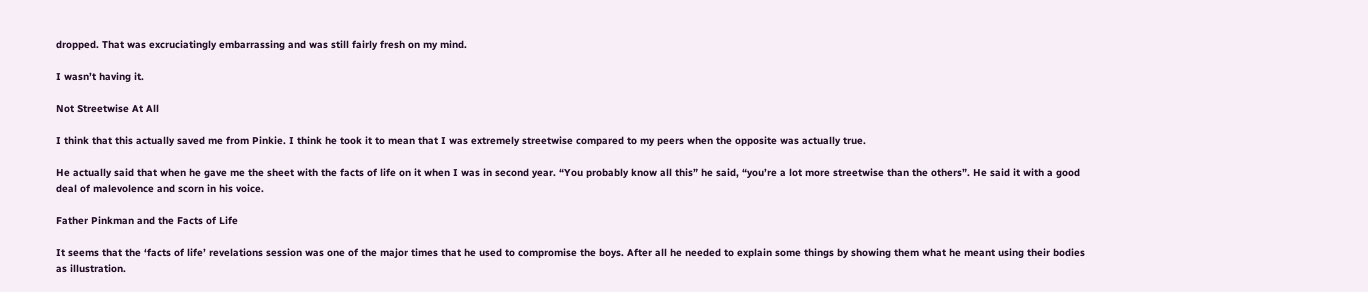dropped. That was excruciatingly embarrassing and was still fairly fresh on my mind.

I wasn’t having it.

Not Streetwise At All

I think that this actually saved me from Pinkie. I think he took it to mean that I was extremely streetwise compared to my peers when the opposite was actually true.

He actually said that when he gave me the sheet with the facts of life on it when I was in second year. “You probably know all this” he said, “you’re a lot more streetwise than the others”. He said it with a good deal of malevolence and scorn in his voice.

Father Pinkman and the Facts of Life

It seems that the ‘facts of life’ revelations session was one of the major times that he used to compromise the boys. After all he needed to explain some things by showing them what he meant using their bodies as illustration.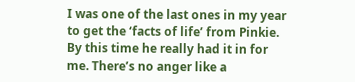I was one of the last ones in my year to get the ‘facts of life’ from Pinkie. By this time he really had it in for me. There’s no anger like a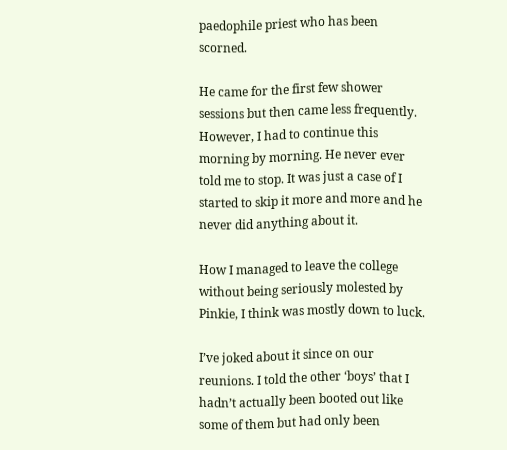paedophile priest who has been scorned.

He came for the first few shower sessions but then came less frequently. However, I had to continue this morning by morning. He never ever told me to stop. It was just a case of I started to skip it more and more and he never did anything about it.

How I managed to leave the college without being seriously molested by Pinkie, I think was mostly down to luck.

I’ve joked about it since on our reunions. I told the other ‘boys’ that I hadn’t actually been booted out like some of them but had only been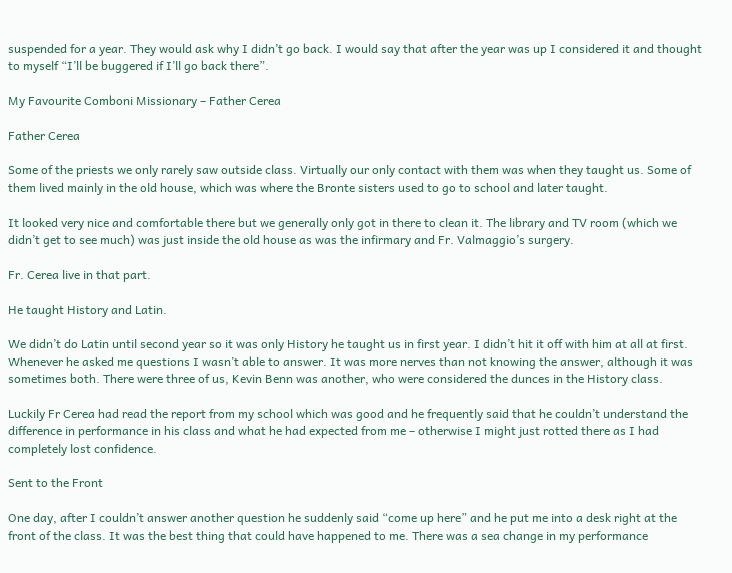suspended for a year. They would ask why I didn’t go back. I would say that after the year was up I considered it and thought to myself “I’ll be buggered if I’ll go back there”.

My Favourite Comboni Missionary – Father Cerea

Father Cerea

Some of the priests we only rarely saw outside class. Virtually our only contact with them was when they taught us. Some of them lived mainly in the old house, which was where the Bronte sisters used to go to school and later taught.

It looked very nice and comfortable there but we generally only got in there to clean it. The library and TV room (which we didn’t get to see much) was just inside the old house as was the infirmary and Fr. Valmaggio’s surgery.

Fr. Cerea live in that part.

He taught History and Latin.

We didn’t do Latin until second year so it was only History he taught us in first year. I didn’t hit it off with him at all at first. Whenever he asked me questions I wasn’t able to answer. It was more nerves than not knowing the answer, although it was sometimes both. There were three of us, Kevin Benn was another, who were considered the dunces in the History class.

Luckily Fr Cerea had read the report from my school which was good and he frequently said that he couldn’t understand the difference in performance in his class and what he had expected from me – otherwise I might just rotted there as I had completely lost confidence.

Sent to the Front

One day, after I couldn’t answer another question he suddenly said “come up here” and he put me into a desk right at the front of the class. It was the best thing that could have happened to me. There was a sea change in my performance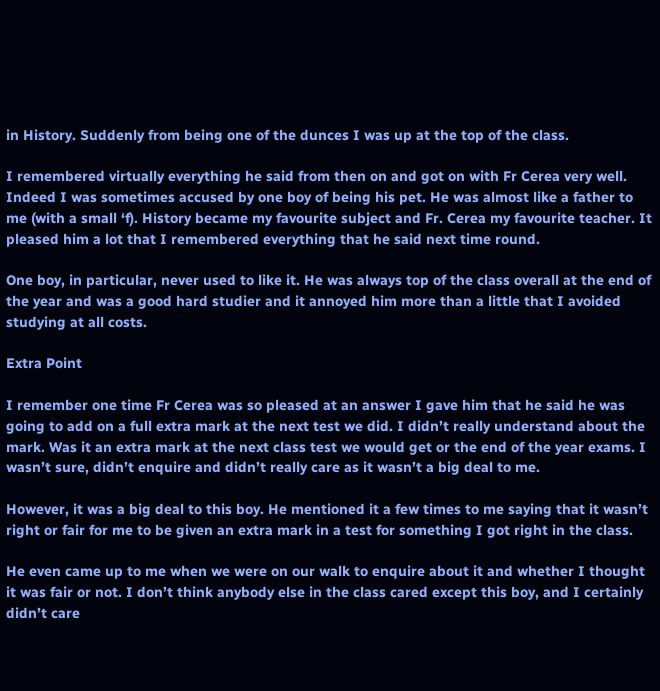in History. Suddenly from being one of the dunces I was up at the top of the class.

I remembered virtually everything he said from then on and got on with Fr Cerea very well. Indeed I was sometimes accused by one boy of being his pet. He was almost like a father to me (with a small ‘f). History became my favourite subject and Fr. Cerea my favourite teacher. It pleased him a lot that I remembered everything that he said next time round.

One boy, in particular, never used to like it. He was always top of the class overall at the end of the year and was a good hard studier and it annoyed him more than a little that I avoided studying at all costs.

Extra Point

I remember one time Fr Cerea was so pleased at an answer I gave him that he said he was going to add on a full extra mark at the next test we did. I didn’t really understand about the mark. Was it an extra mark at the next class test we would get or the end of the year exams. I wasn’t sure, didn’t enquire and didn’t really care as it wasn’t a big deal to me.

However, it was a big deal to this boy. He mentioned it a few times to me saying that it wasn’t right or fair for me to be given an extra mark in a test for something I got right in the class.

He even came up to me when we were on our walk to enquire about it and whether I thought it was fair or not. I don’t think anybody else in the class cared except this boy, and I certainly didn’t care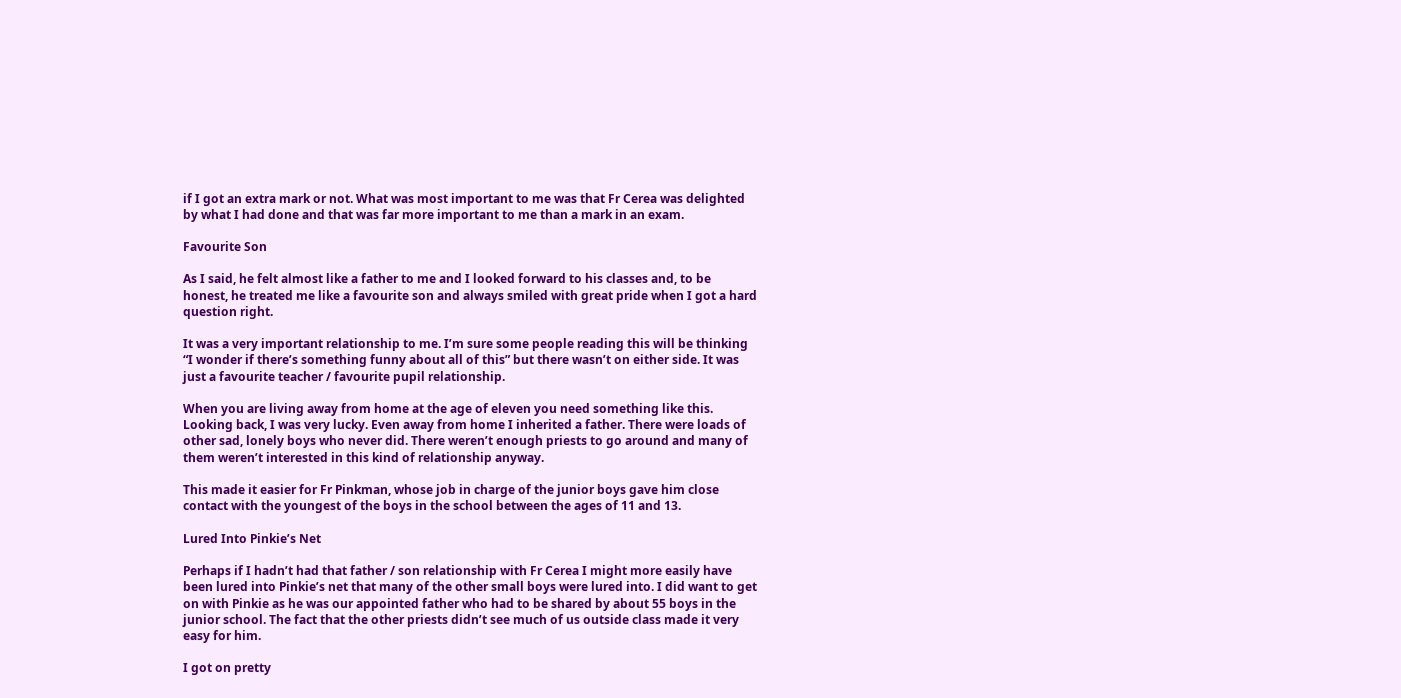if I got an extra mark or not. What was most important to me was that Fr Cerea was delighted by what I had done and that was far more important to me than a mark in an exam.

Favourite Son

As I said, he felt almost like a father to me and I looked forward to his classes and, to be honest, he treated me like a favourite son and always smiled with great pride when I got a hard question right.

It was a very important relationship to me. I’m sure some people reading this will be thinking “I wonder if there’s something funny about all of this” but there wasn’t on either side. It was just a favourite teacher / favourite pupil relationship.

When you are living away from home at the age of eleven you need something like this. Looking back, I was very lucky. Even away from home I inherited a father. There were loads of other sad, lonely boys who never did. There weren’t enough priests to go around and many of them weren’t interested in this kind of relationship anyway.

This made it easier for Fr Pinkman, whose job in charge of the junior boys gave him close contact with the youngest of the boys in the school between the ages of 11 and 13.

Lured Into Pinkie’s Net

Perhaps if I hadn’t had that father / son relationship with Fr Cerea I might more easily have been lured into Pinkie’s net that many of the other small boys were lured into. I did want to get on with Pinkie as he was our appointed father who had to be shared by about 55 boys in the junior school. The fact that the other priests didn’t see much of us outside class made it very easy for him.

I got on pretty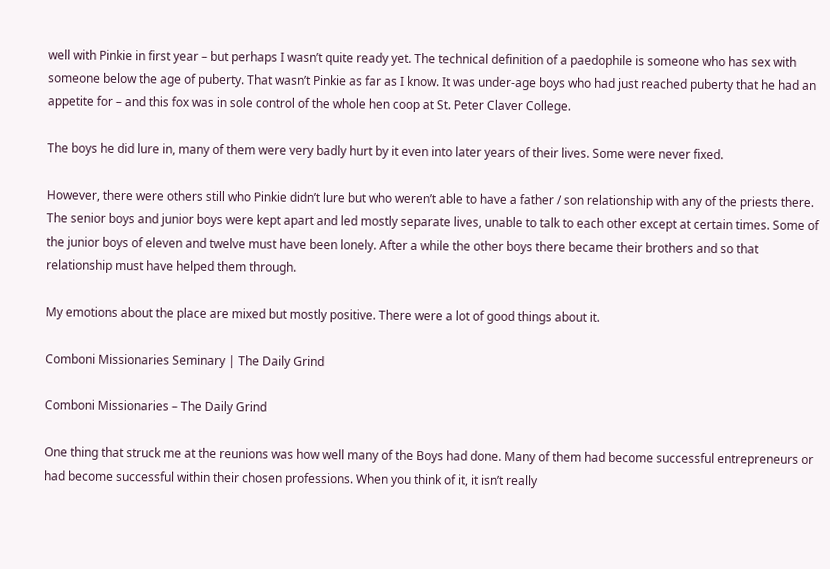well with Pinkie in first year – but perhaps I wasn’t quite ready yet. The technical definition of a paedophile is someone who has sex with someone below the age of puberty. That wasn’t Pinkie as far as I know. It was under-age boys who had just reached puberty that he had an appetite for – and this fox was in sole control of the whole hen coop at St. Peter Claver College.

The boys he did lure in, many of them were very badly hurt by it even into later years of their lives. Some were never fixed.

However, there were others still who Pinkie didn’t lure but who weren’t able to have a father / son relationship with any of the priests there. The senior boys and junior boys were kept apart and led mostly separate lives, unable to talk to each other except at certain times. Some of the junior boys of eleven and twelve must have been lonely. After a while the other boys there became their brothers and so that relationship must have helped them through.

My emotions about the place are mixed but mostly positive. There were a lot of good things about it.

Comboni Missionaries Seminary | The Daily Grind

Comboni Missionaries – The Daily Grind

One thing that struck me at the reunions was how well many of the Boys had done. Many of them had become successful entrepreneurs or had become successful within their chosen professions. When you think of it, it isn’t really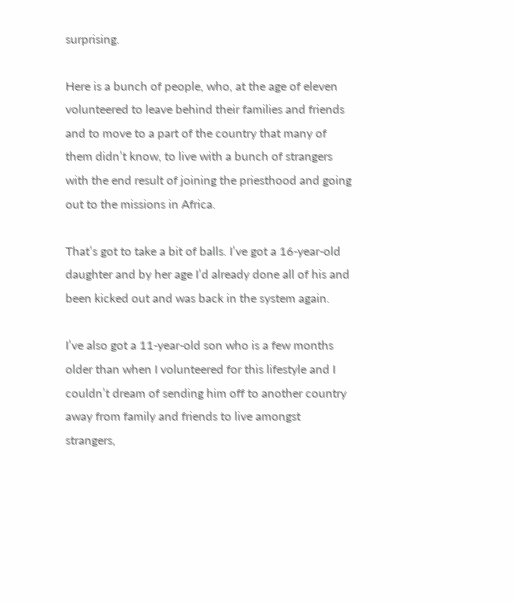surprising.

Here is a bunch of people, who, at the age of eleven volunteered to leave behind their families and friends and to move to a part of the country that many of them didn’t know, to live with a bunch of strangers with the end result of joining the priesthood and going out to the missions in Africa.

That’s got to take a bit of balls. I’ve got a 16-year-old daughter and by her age I’d already done all of his and been kicked out and was back in the system again.

I’ve also got a 11-year-old son who is a few months older than when I volunteered for this lifestyle and I couldn’t dream of sending him off to another country away from family and friends to live amongst strangers,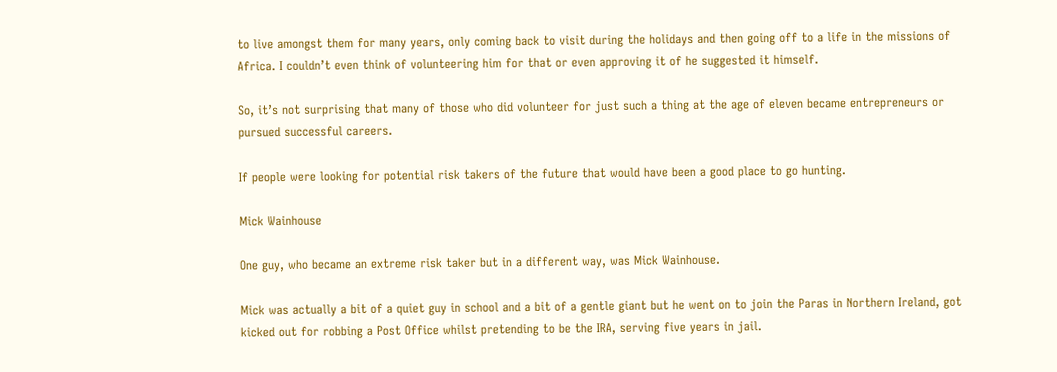to live amongst them for many years, only coming back to visit during the holidays and then going off to a life in the missions of Africa. I couldn’t even think of volunteering him for that or even approving it of he suggested it himself.

So, it’s not surprising that many of those who did volunteer for just such a thing at the age of eleven became entrepreneurs or pursued successful careers.

If people were looking for potential risk takers of the future that would have been a good place to go hunting.

Mick Wainhouse

One guy, who became an extreme risk taker but in a different way, was Mick Wainhouse.

Mick was actually a bit of a quiet guy in school and a bit of a gentle giant but he went on to join the Paras in Northern Ireland, got kicked out for robbing a Post Office whilst pretending to be the IRA, serving five years in jail.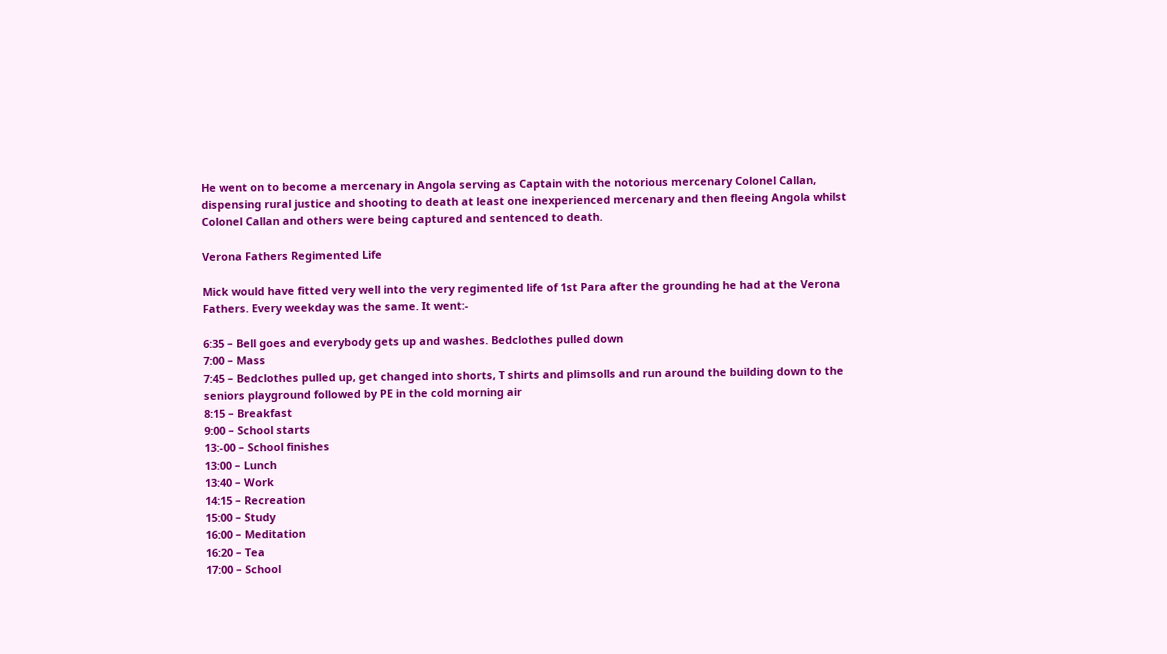He went on to become a mercenary in Angola serving as Captain with the notorious mercenary Colonel Callan, dispensing rural justice and shooting to death at least one inexperienced mercenary and then fleeing Angola whilst Colonel Callan and others were being captured and sentenced to death.

Verona Fathers Regimented Life

Mick would have fitted very well into the very regimented life of 1st Para after the grounding he had at the Verona Fathers. Every weekday was the same. It went:-

6:35 – Bell goes and everybody gets up and washes. Bedclothes pulled down
7:00 – Mass
7:45 – Bedclothes pulled up, get changed into shorts, T shirts and plimsolls and run around the building down to the seniors playground followed by PE in the cold morning air
8:15 – Breakfast
9:00 – School starts
13:-00 – School finishes
13:00 – Lunch
13:40 – Work
14:15 – Recreation
15:00 – Study
16:00 – Meditation
16:20 – Tea
17:00 – School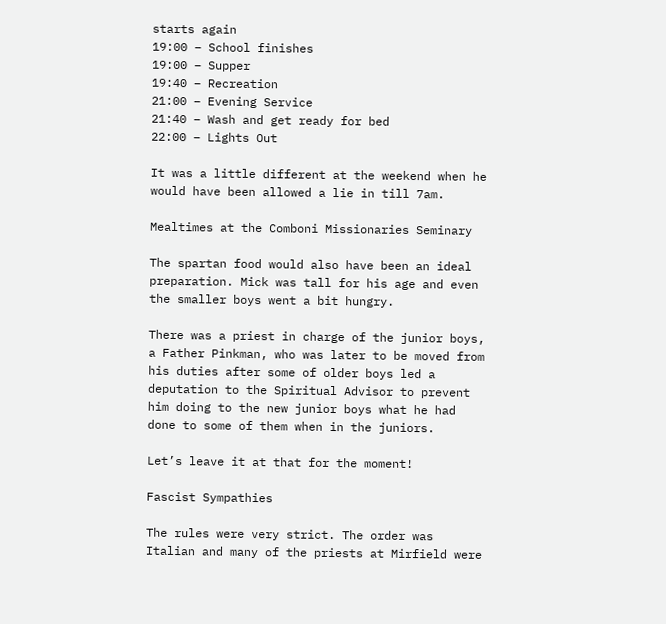starts again
19:00 – School finishes
19:00 – Supper
19:40 – Recreation
21:00 – Evening Service
21:40 – Wash and get ready for bed
22:00 – Lights Out

It was a little different at the weekend when he would have been allowed a lie in till 7am.

Mealtimes at the Comboni Missionaries Seminary

The spartan food would also have been an ideal preparation. Mick was tall for his age and even the smaller boys went a bit hungry.

There was a priest in charge of the junior boys, a Father Pinkman, who was later to be moved from his duties after some of older boys led a deputation to the Spiritual Advisor to prevent him doing to the new junior boys what he had done to some of them when in the juniors.

Let’s leave it at that for the moment!

Fascist Sympathies

The rules were very strict. The order was Italian and many of the priests at Mirfield were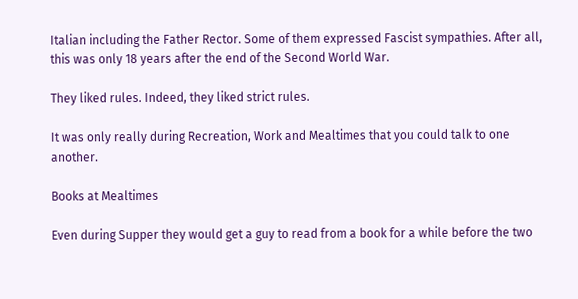Italian including the Father Rector. Some of them expressed Fascist sympathies. After all, this was only 18 years after the end of the Second World War.

They liked rules. Indeed, they liked strict rules.

It was only really during Recreation, Work and Mealtimes that you could talk to one another.

Books at Mealtimes

Even during Supper they would get a guy to read from a book for a while before the two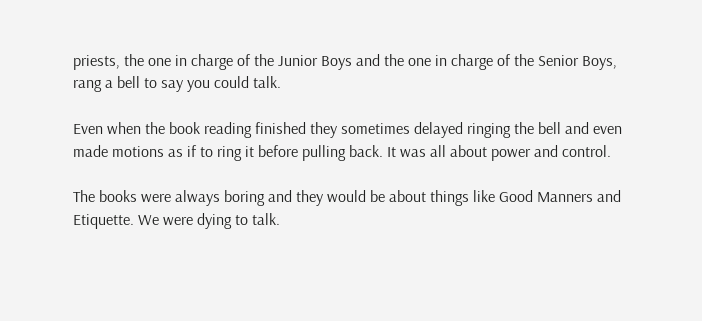priests, the one in charge of the Junior Boys and the one in charge of the Senior Boys, rang a bell to say you could talk.

Even when the book reading finished they sometimes delayed ringing the bell and even made motions as if to ring it before pulling back. It was all about power and control.

The books were always boring and they would be about things like Good Manners and Etiquette. We were dying to talk.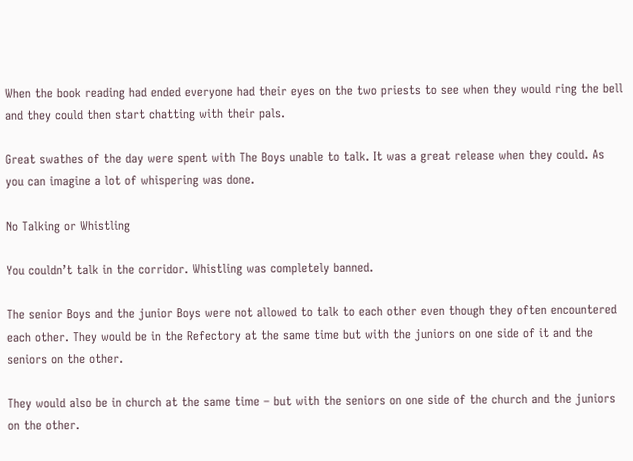When the book reading had ended everyone had their eyes on the two priests to see when they would ring the bell and they could then start chatting with their pals.

Great swathes of the day were spent with The Boys unable to talk. It was a great release when they could. As you can imagine a lot of whispering was done.

No Talking or Whistling

You couldn’t talk in the corridor. Whistling was completely banned.

The senior Boys and the junior Boys were not allowed to talk to each other even though they often encountered each other. They would be in the Refectory at the same time but with the juniors on one side of it and the seniors on the other.

They would also be in church at the same time – but with the seniors on one side of the church and the juniors on the other.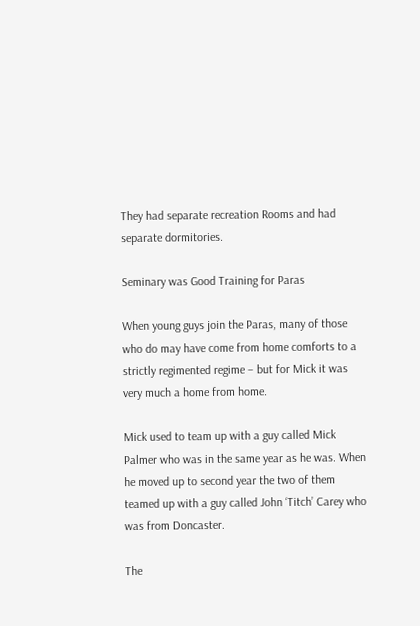They had separate recreation Rooms and had separate dormitories.

Seminary was Good Training for Paras

When young guys join the Paras, many of those who do may have come from home comforts to a strictly regimented regime – but for Mick it was very much a home from home.

Mick used to team up with a guy called Mick Palmer who was in the same year as he was. When he moved up to second year the two of them teamed up with a guy called John ‘Titch’ Carey who was from Doncaster.

The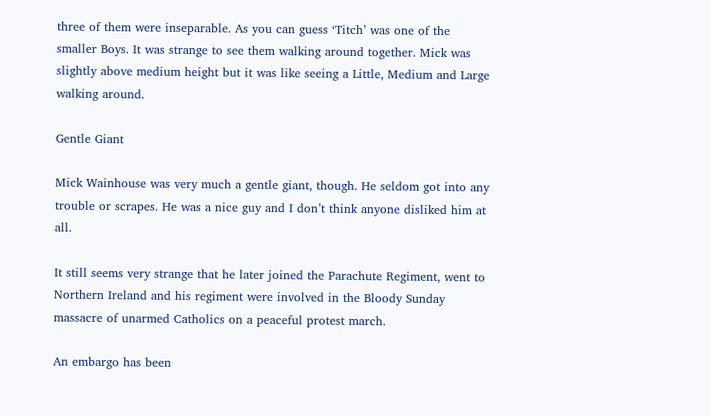three of them were inseparable. As you can guess ‘Titch’ was one of the smaller Boys. It was strange to see them walking around together. Mick was slightly above medium height but it was like seeing a Little, Medium and Large walking around.

Gentle Giant

Mick Wainhouse was very much a gentle giant, though. He seldom got into any trouble or scrapes. He was a nice guy and I don’t think anyone disliked him at all.

It still seems very strange that he later joined the Parachute Regiment, went to Northern Ireland and his regiment were involved in the Bloody Sunday massacre of unarmed Catholics on a peaceful protest march.

An embargo has been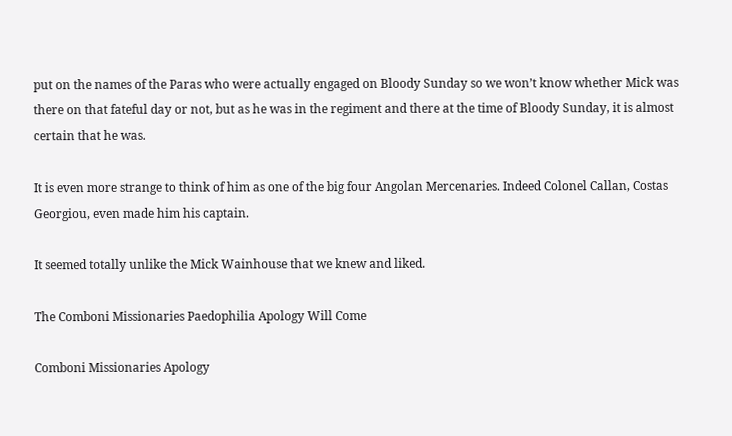put on the names of the Paras who were actually engaged on Bloody Sunday so we won’t know whether Mick was there on that fateful day or not, but as he was in the regiment and there at the time of Bloody Sunday, it is almost certain that he was.

It is even more strange to think of him as one of the big four Angolan Mercenaries. Indeed Colonel Callan, Costas Georgiou, even made him his captain.

It seemed totally unlike the Mick Wainhouse that we knew and liked.

The Comboni Missionaries Paedophilia Apology Will Come

Comboni Missionaries Apology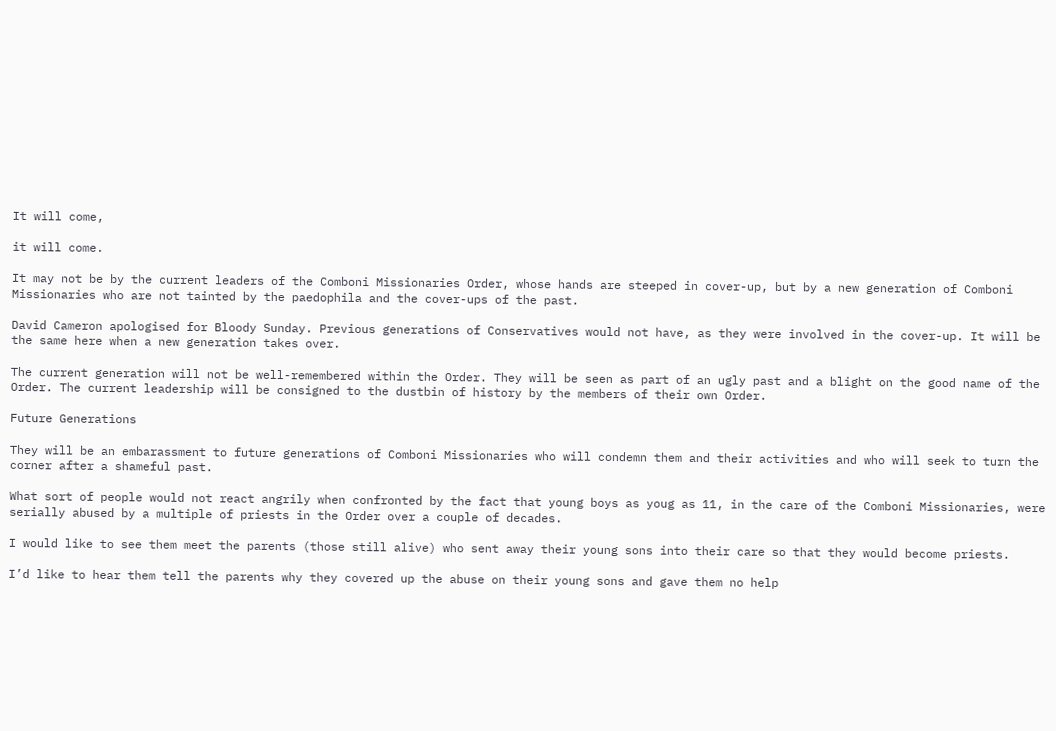It will come,

it will come.

It may not be by the current leaders of the Comboni Missionaries Order, whose hands are steeped in cover-up, but by a new generation of Comboni Missionaries who are not tainted by the paedophila and the cover-ups of the past.

David Cameron apologised for Bloody Sunday. Previous generations of Conservatives would not have, as they were involved in the cover-up. It will be the same here when a new generation takes over.

The current generation will not be well-remembered within the Order. They will be seen as part of an ugly past and a blight on the good name of the Order. The current leadership will be consigned to the dustbin of history by the members of their own Order.

Future Generations

They will be an embarassment to future generations of Comboni Missionaries who will condemn them and their activities and who will seek to turn the corner after a shameful past.

What sort of people would not react angrily when confronted by the fact that young boys as youg as 11, in the care of the Comboni Missionaries, were serially abused by a multiple of priests in the Order over a couple of decades.

I would like to see them meet the parents (those still alive) who sent away their young sons into their care so that they would become priests.

I’d like to hear them tell the parents why they covered up the abuse on their young sons and gave them no help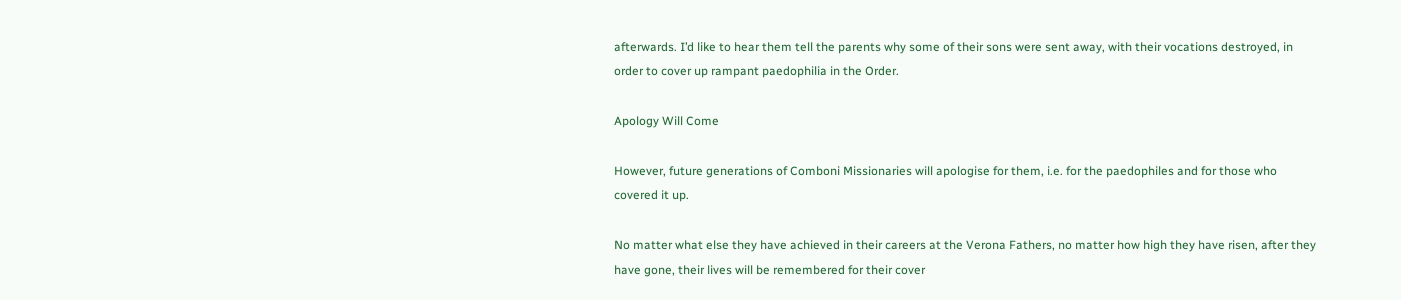afterwards. I’d like to hear them tell the parents why some of their sons were sent away, with their vocations destroyed, in order to cover up rampant paedophilia in the Order.

Apology Will Come

However, future generations of Comboni Missionaries will apologise for them, i.e. for the paedophiles and for those who covered it up.

No matter what else they have achieved in their careers at the Verona Fathers, no matter how high they have risen, after they have gone, their lives will be remembered for their cover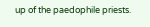up of the paedophile priests.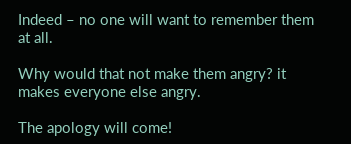Indeed – no one will want to remember them at all.

Why would that not make them angry? it makes everyone else angry.

The apology will come!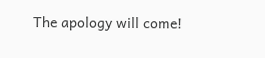The apology will come!